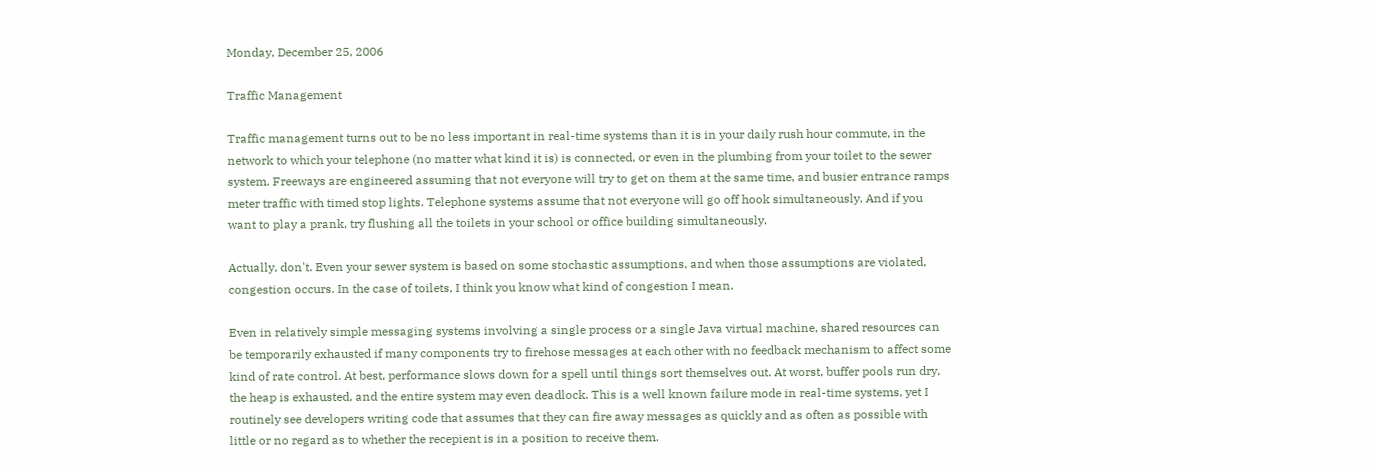Monday, December 25, 2006

Traffic Management

Traffic management turns out to be no less important in real-time systems than it is in your daily rush hour commute, in the network to which your telephone (no matter what kind it is) is connected, or even in the plumbing from your toilet to the sewer system. Freeways are engineered assuming that not everyone will try to get on them at the same time, and busier entrance ramps meter traffic with timed stop lights. Telephone systems assume that not everyone will go off hook simultaneously. And if you want to play a prank, try flushing all the toilets in your school or office building simultaneously.

Actually, don't. Even your sewer system is based on some stochastic assumptions, and when those assumptions are violated, congestion occurs. In the case of toilets, I think you know what kind of congestion I mean.

Even in relatively simple messaging systems involving a single process or a single Java virtual machine, shared resources can be temporarily exhausted if many components try to firehose messages at each other with no feedback mechanism to affect some kind of rate control. At best, performance slows down for a spell until things sort themselves out. At worst, buffer pools run dry, the heap is exhausted, and the entire system may even deadlock. This is a well known failure mode in real-time systems, yet I routinely see developers writing code that assumes that they can fire away messages as quickly and as often as possible with little or no regard as to whether the recepient is in a position to receive them.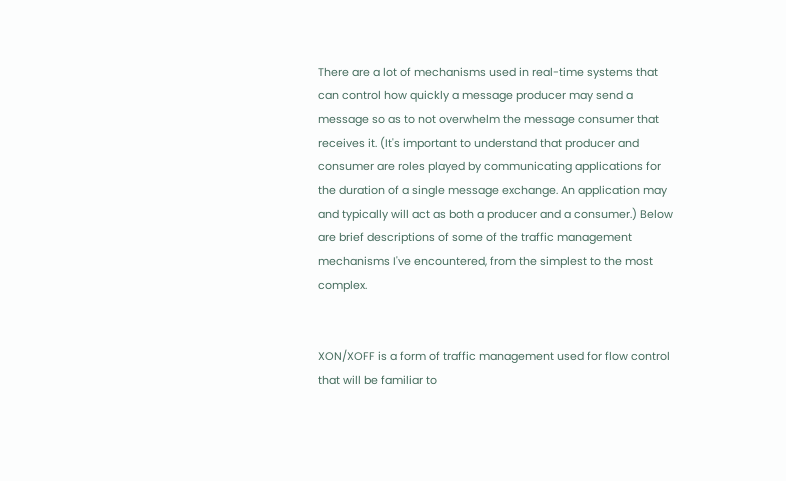There are a lot of mechanisms used in real-time systems that can control how quickly a message producer may send a message so as to not overwhelm the message consumer that receives it. (It's important to understand that producer and consumer are roles played by communicating applications for the duration of a single message exchange. An application may and typically will act as both a producer and a consumer.) Below are brief descriptions of some of the traffic management mechanisms I've encountered, from the simplest to the most complex.


XON/XOFF is a form of traffic management used for flow control that will be familiar to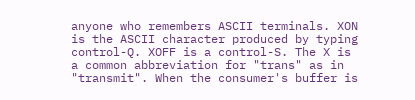anyone who remembers ASCII terminals. XON is the ASCII character produced by typing control-Q. XOFF is a control-S. The X is a common abbreviation for "trans" as in "transmit". When the consumer's buffer is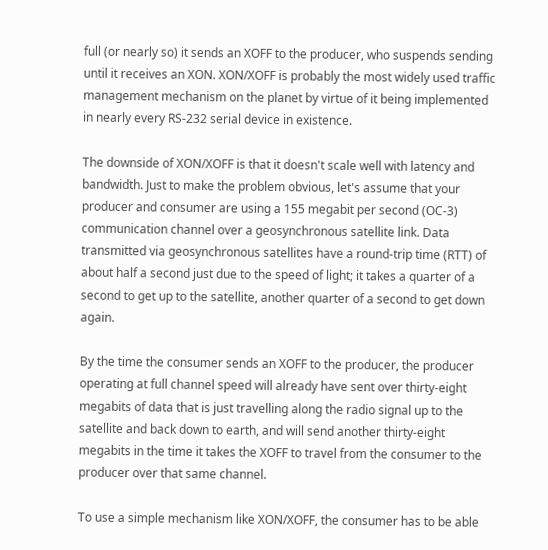full (or nearly so) it sends an XOFF to the producer, who suspends sending until it receives an XON. XON/XOFF is probably the most widely used traffic management mechanism on the planet by virtue of it being implemented in nearly every RS-232 serial device in existence.

The downside of XON/XOFF is that it doesn't scale well with latency and bandwidth. Just to make the problem obvious, let's assume that your producer and consumer are using a 155 megabit per second (OC-3) communication channel over a geosynchronous satellite link. Data transmitted via geosynchronous satellites have a round-trip time (RTT) of about half a second just due to the speed of light; it takes a quarter of a second to get up to the satellite, another quarter of a second to get down again.

By the time the consumer sends an XOFF to the producer, the producer operating at full channel speed will already have sent over thirty-eight megabits of data that is just travelling along the radio signal up to the satellite and back down to earth, and will send another thirty-eight megabits in the time it takes the XOFF to travel from the consumer to the producer over that same channel.

To use a simple mechanism like XON/XOFF, the consumer has to be able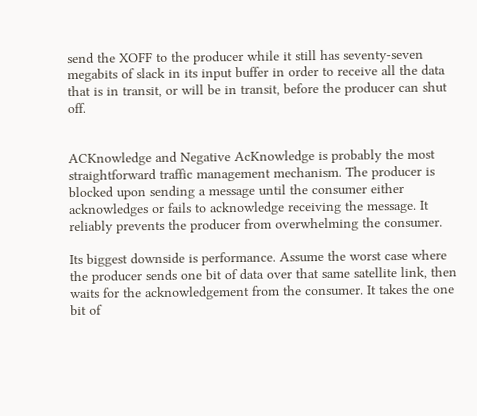send the XOFF to the producer while it still has seventy-seven megabits of slack in its input buffer in order to receive all the data that is in transit, or will be in transit, before the producer can shut off.


ACKnowledge and Negative AcKnowledge is probably the most straightforward traffic management mechanism. The producer is blocked upon sending a message until the consumer either acknowledges or fails to acknowledge receiving the message. It reliably prevents the producer from overwhelming the consumer.

Its biggest downside is performance. Assume the worst case where the producer sends one bit of data over that same satellite link, then waits for the acknowledgement from the consumer. It takes the one bit of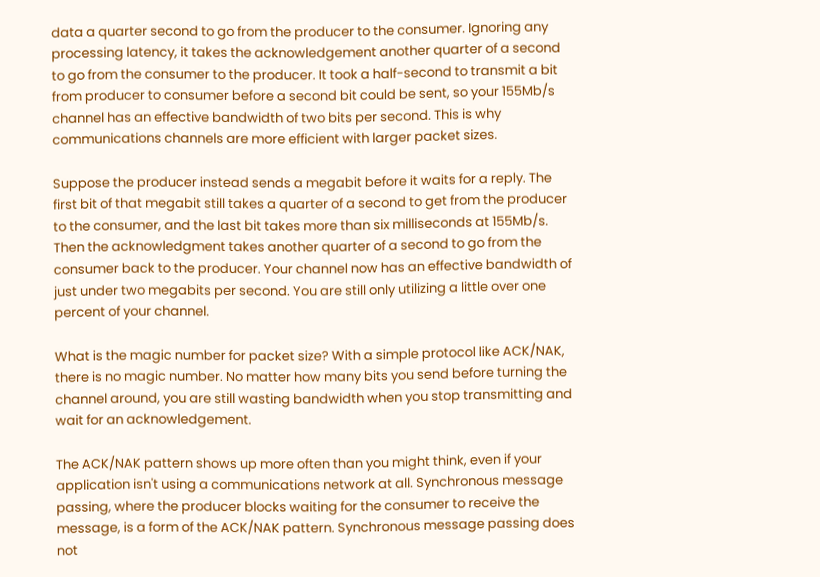data a quarter second to go from the producer to the consumer. Ignoring any processing latency, it takes the acknowledgement another quarter of a second to go from the consumer to the producer. It took a half-second to transmit a bit from producer to consumer before a second bit could be sent, so your 155Mb/s channel has an effective bandwidth of two bits per second. This is why communications channels are more efficient with larger packet sizes.

Suppose the producer instead sends a megabit before it waits for a reply. The first bit of that megabit still takes a quarter of a second to get from the producer to the consumer, and the last bit takes more than six milliseconds at 155Mb/s. Then the acknowledgment takes another quarter of a second to go from the consumer back to the producer. Your channel now has an effective bandwidth of just under two megabits per second. You are still only utilizing a little over one percent of your channel.

What is the magic number for packet size? With a simple protocol like ACK/NAK, there is no magic number. No matter how many bits you send before turning the channel around, you are still wasting bandwidth when you stop transmitting and wait for an acknowledgement.

The ACK/NAK pattern shows up more often than you might think, even if your application isn't using a communications network at all. Synchronous message passing, where the producer blocks waiting for the consumer to receive the message, is a form of the ACK/NAK pattern. Synchronous message passing does not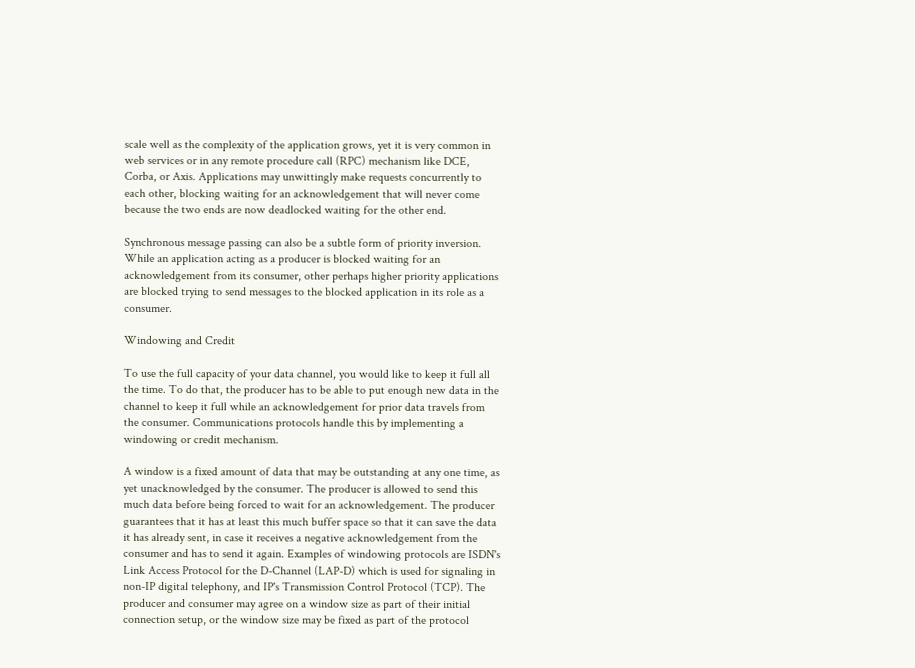scale well as the complexity of the application grows, yet it is very common in web services or in any remote procedure call (RPC) mechanism like DCE, Corba, or Axis. Applications may unwittingly make requests concurrently to each other, blocking waiting for an acknowledgement that will never come because the two ends are now deadlocked waiting for the other end.

Synchronous message passing can also be a subtle form of priority inversion. While an application acting as a producer is blocked waiting for an acknowledgement from its consumer, other perhaps higher priority applications are blocked trying to send messages to the blocked application in its role as a consumer.

Windowing and Credit

To use the full capacity of your data channel, you would like to keep it full all the time. To do that, the producer has to be able to put enough new data in the channel to keep it full while an acknowledgement for prior data travels from the consumer. Communications protocols handle this by implementing a windowing or credit mechanism.

A window is a fixed amount of data that may be outstanding at any one time, as yet unacknowledged by the consumer. The producer is allowed to send this much data before being forced to wait for an acknowledgement. The producer guarantees that it has at least this much buffer space so that it can save the data it has already sent, in case it receives a negative acknowledgement from the consumer and has to send it again. Examples of windowing protocols are ISDN's Link Access Protocol for the D-Channel (LAP-D) which is used for signaling in non-IP digital telephony, and IP's Transmission Control Protocol (TCP). The producer and consumer may agree on a window size as part of their initial connection setup, or the window size may be fixed as part of the protocol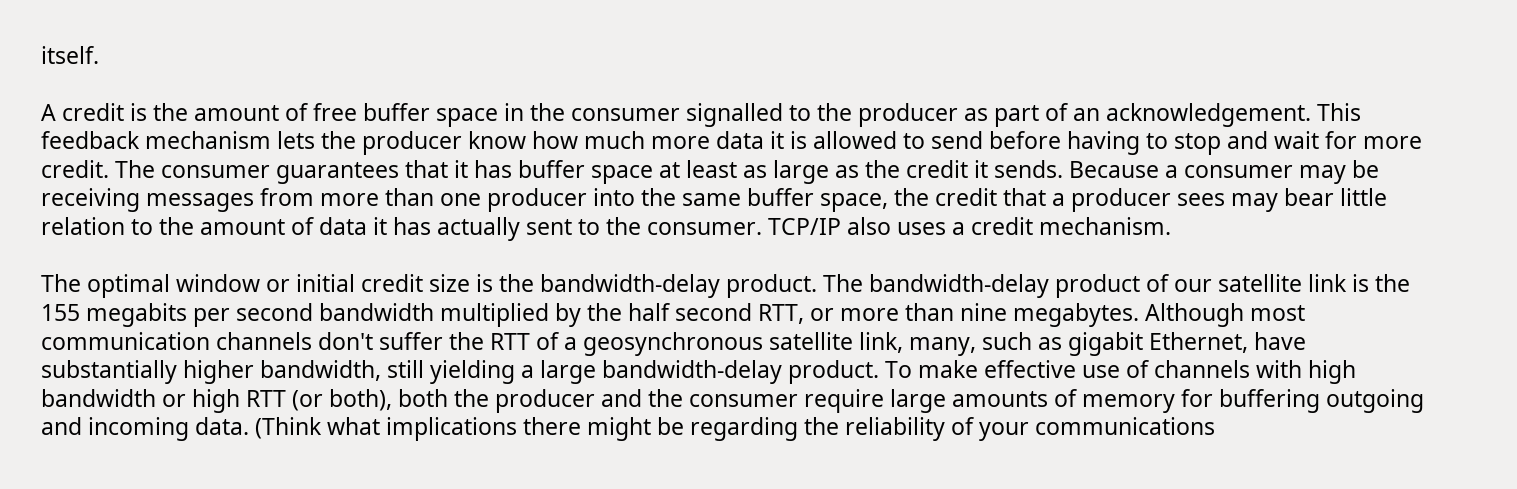itself.

A credit is the amount of free buffer space in the consumer signalled to the producer as part of an acknowledgement. This feedback mechanism lets the producer know how much more data it is allowed to send before having to stop and wait for more credit. The consumer guarantees that it has buffer space at least as large as the credit it sends. Because a consumer may be receiving messages from more than one producer into the same buffer space, the credit that a producer sees may bear little relation to the amount of data it has actually sent to the consumer. TCP/IP also uses a credit mechanism.

The optimal window or initial credit size is the bandwidth-delay product. The bandwidth-delay product of our satellite link is the 155 megabits per second bandwidth multiplied by the half second RTT, or more than nine megabytes. Although most communication channels don't suffer the RTT of a geosynchronous satellite link, many, such as gigabit Ethernet, have substantially higher bandwidth, still yielding a large bandwidth-delay product. To make effective use of channels with high bandwidth or high RTT (or both), both the producer and the consumer require large amounts of memory for buffering outgoing and incoming data. (Think what implications there might be regarding the reliability of your communications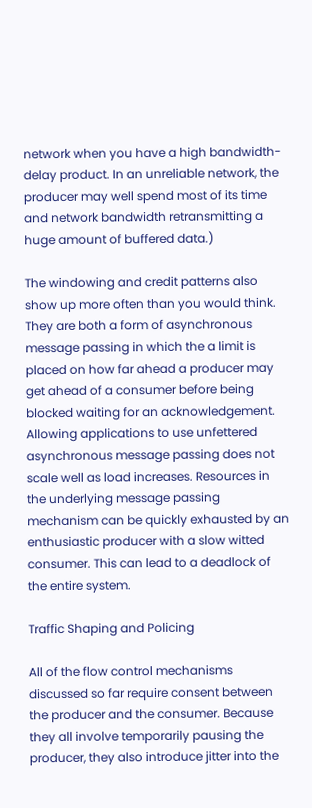network when you have a high bandwidth-delay product. In an unreliable network, the producer may well spend most of its time and network bandwidth retransmitting a huge amount of buffered data.)

The windowing and credit patterns also show up more often than you would think. They are both a form of asynchronous message passing in which the a limit is placed on how far ahead a producer may get ahead of a consumer before being blocked waiting for an acknowledgement. Allowing applications to use unfettered asynchronous message passing does not scale well as load increases. Resources in the underlying message passing mechanism can be quickly exhausted by an enthusiastic producer with a slow witted consumer. This can lead to a deadlock of the entire system.

Traffic Shaping and Policing

All of the flow control mechanisms discussed so far require consent between the producer and the consumer. Because they all involve temporarily pausing the producer, they also introduce jitter into the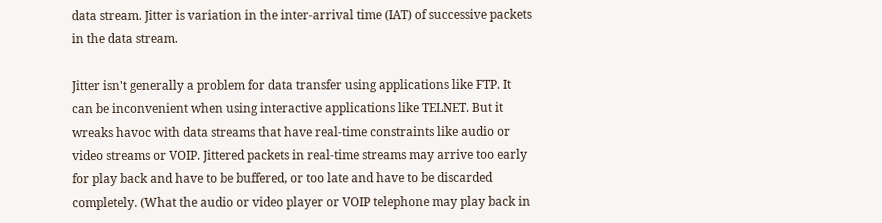data stream. Jitter is variation in the inter-arrival time (IAT) of successive packets in the data stream.

Jitter isn't generally a problem for data transfer using applications like FTP. It can be inconvenient when using interactive applications like TELNET. But it wreaks havoc with data streams that have real-time constraints like audio or video streams or VOIP. Jittered packets in real-time streams may arrive too early for play back and have to be buffered, or too late and have to be discarded completely. (What the audio or video player or VOIP telephone may play back in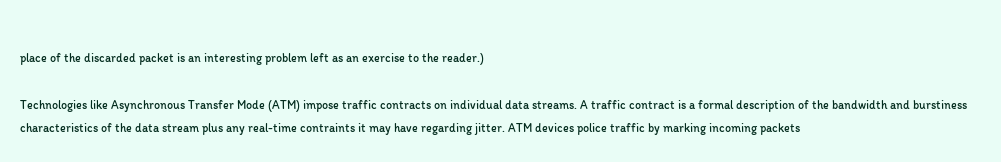place of the discarded packet is an interesting problem left as an exercise to the reader.)

Technologies like Asynchronous Transfer Mode (ATM) impose traffic contracts on individual data streams. A traffic contract is a formal description of the bandwidth and burstiness characteristics of the data stream plus any real-time contraints it may have regarding jitter. ATM devices police traffic by marking incoming packets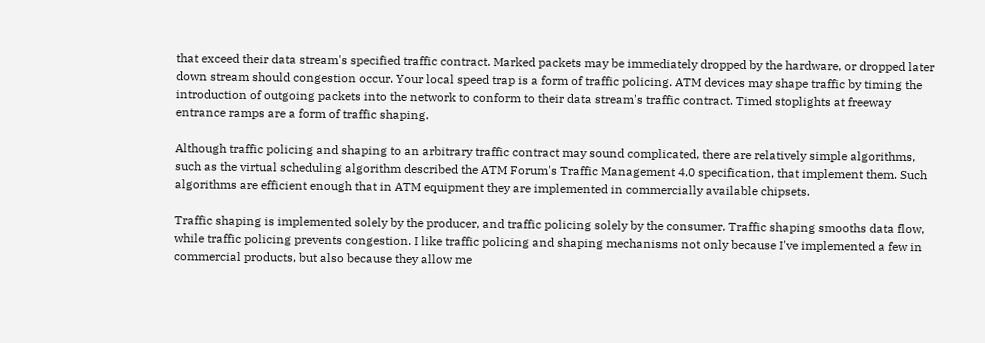that exceed their data stream's specified traffic contract. Marked packets may be immediately dropped by the hardware, or dropped later down stream should congestion occur. Your local speed trap is a form of traffic policing. ATM devices may shape traffic by timing the introduction of outgoing packets into the network to conform to their data stream's traffic contract. Timed stoplights at freeway entrance ramps are a form of traffic shaping.

Although traffic policing and shaping to an arbitrary traffic contract may sound complicated, there are relatively simple algorithms, such as the virtual scheduling algorithm described the ATM Forum's Traffic Management 4.0 specification, that implement them. Such algorithms are efficient enough that in ATM equipment they are implemented in commercially available chipsets.

Traffic shaping is implemented solely by the producer, and traffic policing solely by the consumer. Traffic shaping smooths data flow, while traffic policing prevents congestion. I like traffic policing and shaping mechanisms not only because I've implemented a few in commercial products, but also because they allow me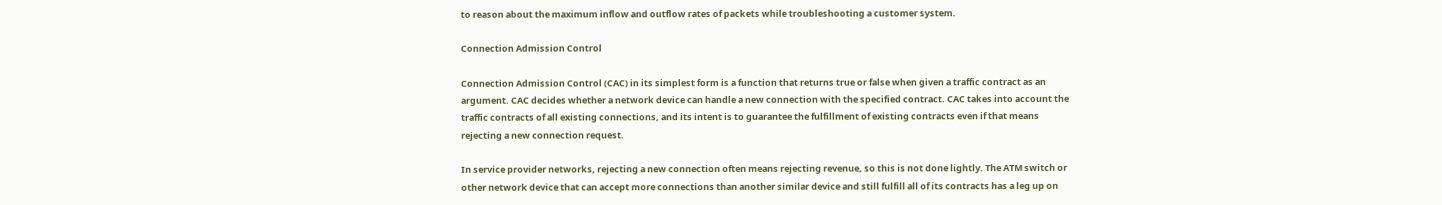to reason about the maximum inflow and outflow rates of packets while troubleshooting a customer system.

Connection Admission Control

Connection Admission Control (CAC) in its simplest form is a function that returns true or false when given a traffic contract as an argument. CAC decides whether a network device can handle a new connection with the specified contract. CAC takes into account the traffic contracts of all existing connections, and its intent is to guarantee the fulfillment of existing contracts even if that means rejecting a new connection request.

In service provider networks, rejecting a new connection often means rejecting revenue, so this is not done lightly. The ATM switch or other network device that can accept more connections than another similar device and still fulfill all of its contracts has a leg up on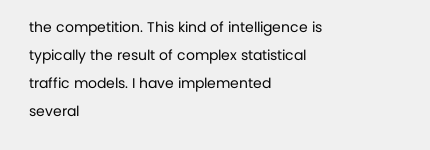the competition. This kind of intelligence is typically the result of complex statistical traffic models. I have implemented several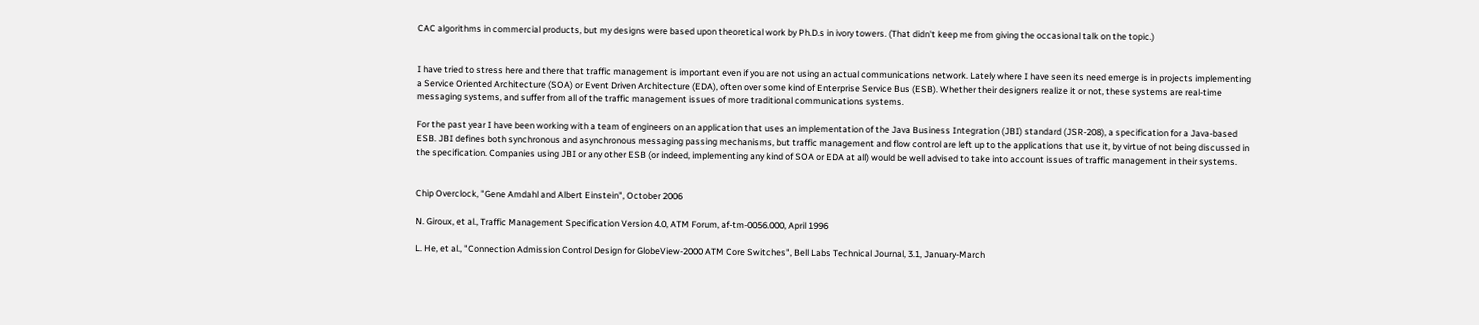CAC algorithms in commercial products, but my designs were based upon theoretical work by Ph.D.s in ivory towers. (That didn't keep me from giving the occasional talk on the topic.)


I have tried to stress here and there that traffic management is important even if you are not using an actual communications network. Lately where I have seen its need emerge is in projects implementing a Service Oriented Architecture (SOA) or Event Driven Architecture (EDA), often over some kind of Enterprise Service Bus (ESB). Whether their designers realize it or not, these systems are real-time messaging systems, and suffer from all of the traffic management issues of more traditional communications systems.

For the past year I have been working with a team of engineers on an application that uses an implementation of the Java Business Integration (JBI) standard (JSR-208), a specification for a Java-based ESB. JBI defines both synchronous and asynchronous messaging passing mechanisms, but traffic management and flow control are left up to the applications that use it, by virtue of not being discussed in the specification. Companies using JBI or any other ESB (or indeed, implementing any kind of SOA or EDA at all) would be well advised to take into account issues of traffic management in their systems.


Chip Overclock, "Gene Amdahl and Albert Einstein", October 2006

N. Giroux, et al., Traffic Management Specification Version 4.0, ATM Forum, af-tm-0056.000, April 1996

L. He, et al., "Connection Admission Control Design for GlobeView-2000 ATM Core Switches", Bell Labs Technical Journal, 3.1, January-March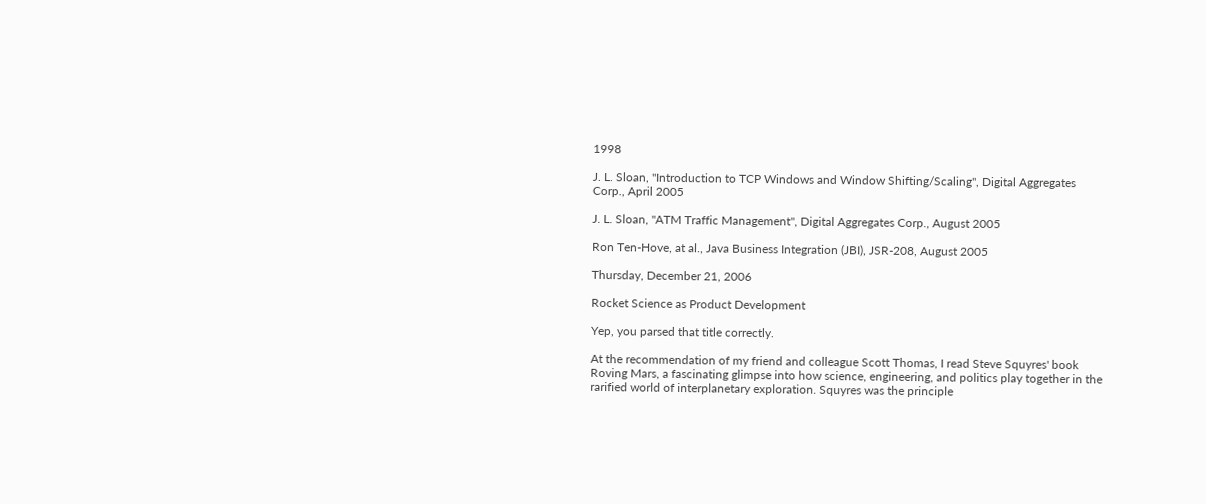1998

J. L. Sloan, "Introduction to TCP Windows and Window Shifting/Scaling", Digital Aggregates Corp., April 2005

J. L. Sloan, "ATM Traffic Management", Digital Aggregates Corp., August 2005

Ron Ten-Hove, at al., Java Business Integration (JBI), JSR-208, August 2005

Thursday, December 21, 2006

Rocket Science as Product Development

Yep, you parsed that title correctly.

At the recommendation of my friend and colleague Scott Thomas, I read Steve Squyres' book Roving Mars, a fascinating glimpse into how science, engineering, and politics play together in the rarified world of interplanetary exploration. Squyres was the principle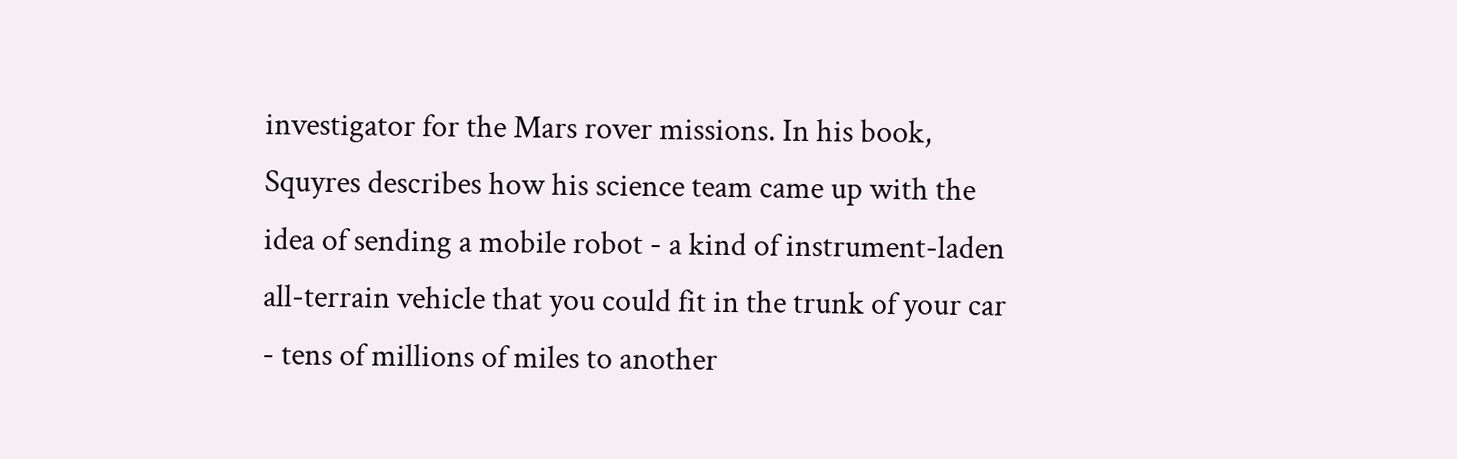investigator for the Mars rover missions. In his book, Squyres describes how his science team came up with the idea of sending a mobile robot - a kind of instrument-laden all-terrain vehicle that you could fit in the trunk of your car - tens of millions of miles to another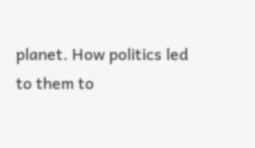planet. How politics led to them to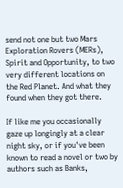send not one but two Mars Exploration Rovers (MERs), Spirit and Opportunity, to two very different locations on the Red Planet. And what they found when they got there.

If like me you occasionally gaze up longingly at a clear night sky, or if you've been known to read a novel or two by authors such as Banks,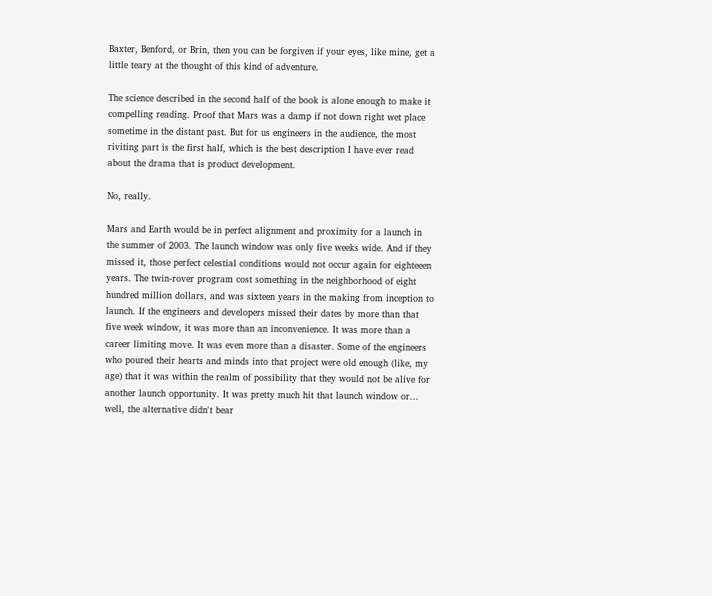Baxter, Benford, or Brin, then you can be forgiven if your eyes, like mine, get a little teary at the thought of this kind of adventure.

The science described in the second half of the book is alone enough to make it compelling reading. Proof that Mars was a damp if not down right wet place sometime in the distant past. But for us engineers in the audience, the most riviting part is the first half, which is the best description I have ever read about the drama that is product development.

No, really.

Mars and Earth would be in perfect alignment and proximity for a launch in the summer of 2003. The launch window was only five weeks wide. And if they missed it, those perfect celestial conditions would not occur again for eighteeen years. The twin-rover program cost something in the neighborhood of eight hundred million dollars, and was sixteen years in the making from inception to launch. If the engineers and developers missed their dates by more than that five week window, it was more than an inconvenience. It was more than a career limiting move. It was even more than a disaster. Some of the engineers who poured their hearts and minds into that project were old enough (like, my age) that it was within the realm of possibility that they would not be alive for another launch opportunity. It was pretty much hit that launch window or... well, the alternative didn't bear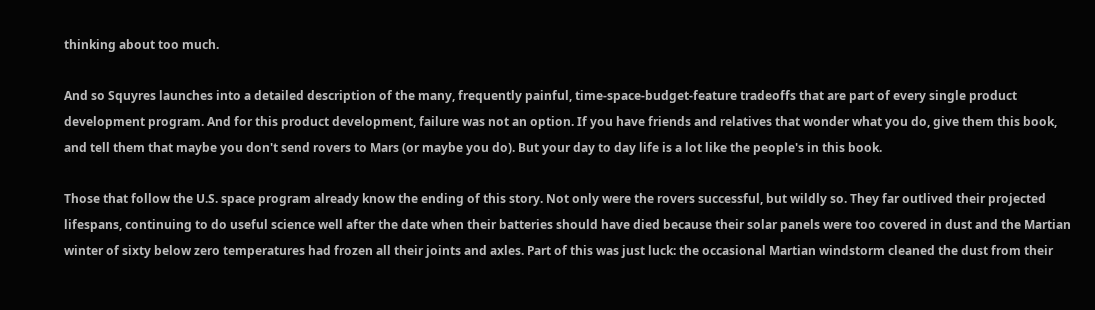thinking about too much.

And so Squyres launches into a detailed description of the many, frequently painful, time-space-budget-feature tradeoffs that are part of every single product development program. And for this product development, failure was not an option. If you have friends and relatives that wonder what you do, give them this book, and tell them that maybe you don't send rovers to Mars (or maybe you do). But your day to day life is a lot like the people's in this book.

Those that follow the U.S. space program already know the ending of this story. Not only were the rovers successful, but wildly so. They far outlived their projected lifespans, continuing to do useful science well after the date when their batteries should have died because their solar panels were too covered in dust and the Martian winter of sixty below zero temperatures had frozen all their joints and axles. Part of this was just luck: the occasional Martian windstorm cleaned the dust from their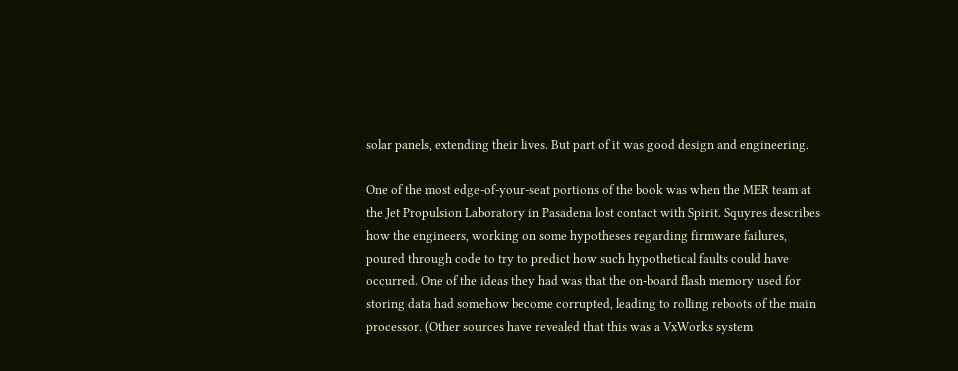solar panels, extending their lives. But part of it was good design and engineering.

One of the most edge-of-your-seat portions of the book was when the MER team at the Jet Propulsion Laboratory in Pasadena lost contact with Spirit. Squyres describes how the engineers, working on some hypotheses regarding firmware failures, poured through code to try to predict how such hypothetical faults could have occurred. One of the ideas they had was that the on-board flash memory used for storing data had somehow become corrupted, leading to rolling reboots of the main processor. (Other sources have revealed that this was a VxWorks system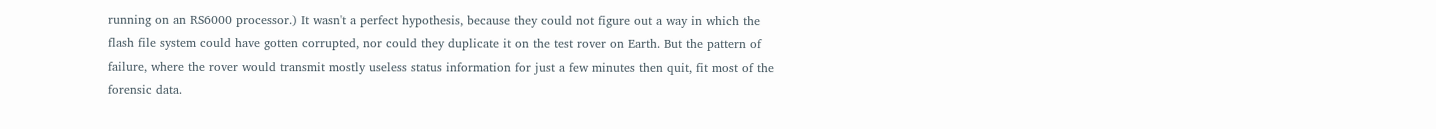running on an RS6000 processor.) It wasn't a perfect hypothesis, because they could not figure out a way in which the flash file system could have gotten corrupted, nor could they duplicate it on the test rover on Earth. But the pattern of failure, where the rover would transmit mostly useless status information for just a few minutes then quit, fit most of the forensic data.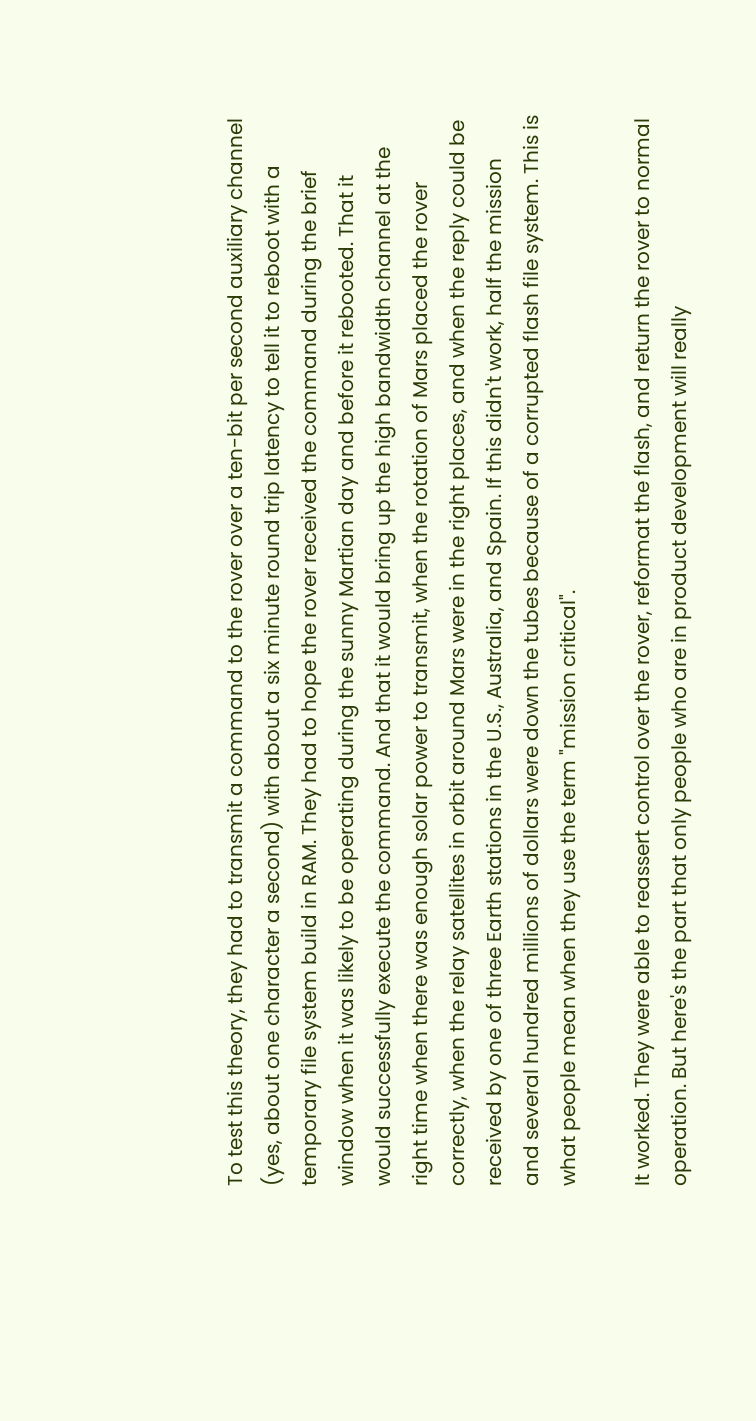To test this theory, they had to transmit a command to the rover over a ten-bit per second auxiliary channel (yes, about one character a second) with about a six minute round trip latency to tell it to reboot with a temporary file system build in RAM. They had to hope the rover received the command during the brief window when it was likely to be operating during the sunny Martian day and before it rebooted. That it would successfully execute the command. And that it would bring up the high bandwidth channel at the right time when there was enough solar power to transmit, when the rotation of Mars placed the rover correctly, when the relay satellites in orbit around Mars were in the right places, and when the reply could be received by one of three Earth stations in the U.S., Australia, and Spain. If this didn't work, half the mission and several hundred millions of dollars were down the tubes because of a corrupted flash file system. This is what people mean when they use the term "mission critical".

It worked. They were able to reassert control over the rover, reformat the flash, and return the rover to normal operation. But here's the part that only people who are in product development will really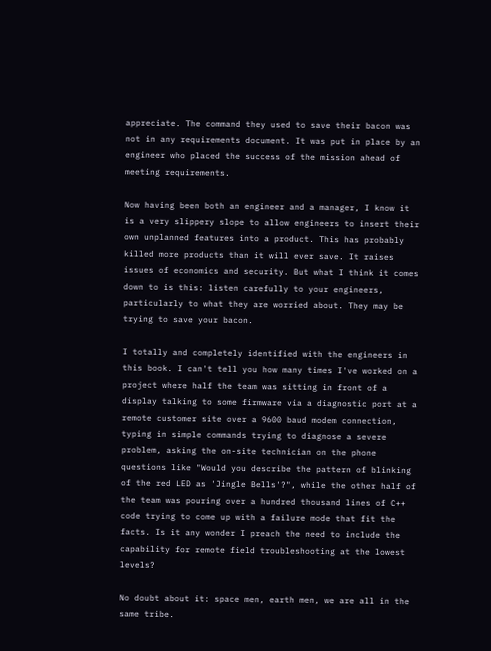appreciate. The command they used to save their bacon was not in any requirements document. It was put in place by an engineer who placed the success of the mission ahead of meeting requirements.

Now having been both an engineer and a manager, I know it is a very slippery slope to allow engineers to insert their own unplanned features into a product. This has probably killed more products than it will ever save. It raises issues of economics and security. But what I think it comes down to is this: listen carefully to your engineers, particularly to what they are worried about. They may be trying to save your bacon.

I totally and completely identified with the engineers in this book. I can't tell you how many times I've worked on a project where half the team was sitting in front of a display talking to some firmware via a diagnostic port at a remote customer site over a 9600 baud modem connection, typing in simple commands trying to diagnose a severe problem, asking the on-site technician on the phone questions like "Would you describe the pattern of blinking of the red LED as 'Jingle Bells'?", while the other half of the team was pouring over a hundred thousand lines of C++ code trying to come up with a failure mode that fit the facts. Is it any wonder I preach the need to include the capability for remote field troubleshooting at the lowest levels?

No doubt about it: space men, earth men, we are all in the same tribe.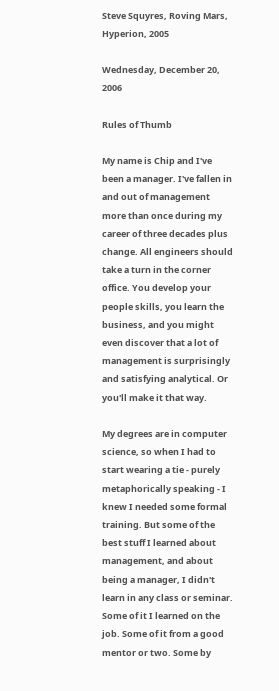Steve Squyres, Roving Mars, Hyperion, 2005

Wednesday, December 20, 2006

Rules of Thumb

My name is Chip and I've been a manager. I've fallen in and out of management more than once during my career of three decades plus change. All engineers should take a turn in the corner office. You develop your people skills, you learn the business, and you might even discover that a lot of management is surprisingly and satisfying analytical. Or you'll make it that way.

My degrees are in computer science, so when I had to start wearing a tie - purely metaphorically speaking - I knew I needed some formal training. But some of the best stuff I learned about management, and about being a manager, I didn't learn in any class or seminar. Some of it I learned on the job. Some of it from a good mentor or two. Some by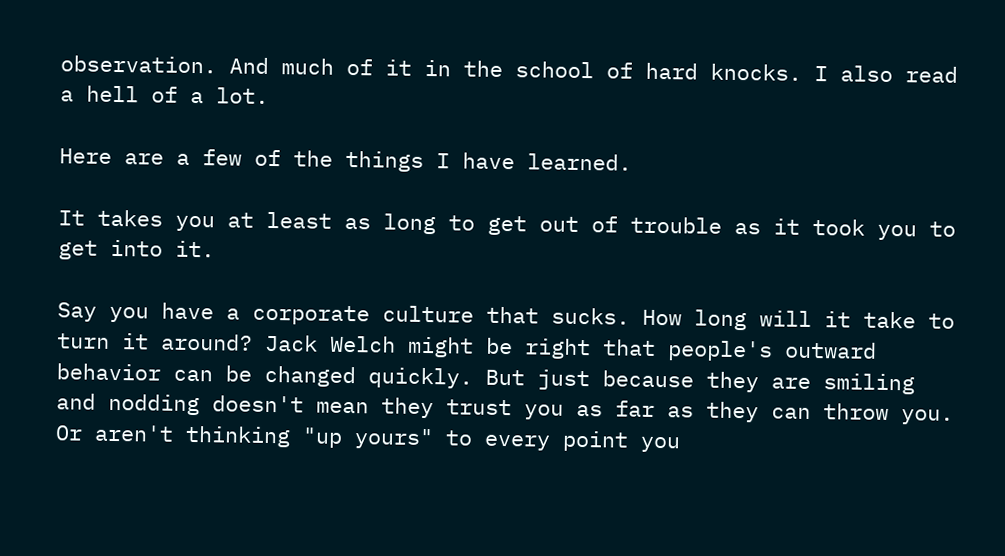observation. And much of it in the school of hard knocks. I also read a hell of a lot.

Here are a few of the things I have learned.

It takes you at least as long to get out of trouble as it took you to get into it.

Say you have a corporate culture that sucks. How long will it take to turn it around? Jack Welch might be right that people's outward behavior can be changed quickly. But just because they are smiling and nodding doesn't mean they trust you as far as they can throw you. Or aren't thinking "up yours" to every point you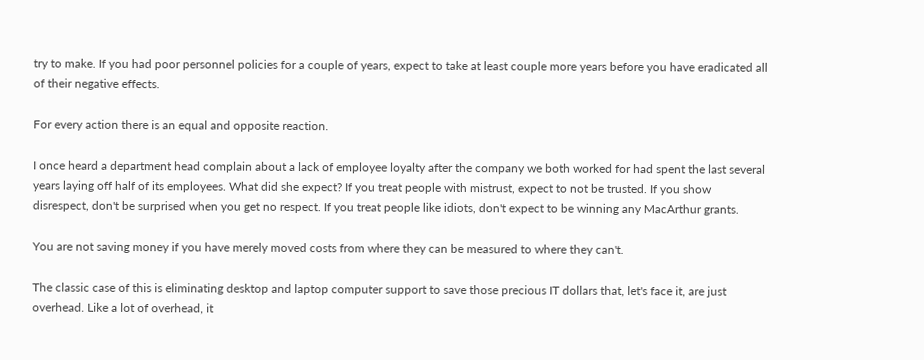try to make. If you had poor personnel policies for a couple of years, expect to take at least couple more years before you have eradicated all of their negative effects.

For every action there is an equal and opposite reaction.

I once heard a department head complain about a lack of employee loyalty after the company we both worked for had spent the last several years laying off half of its employees. What did she expect? If you treat people with mistrust, expect to not be trusted. If you show disrespect, don't be surprised when you get no respect. If you treat people like idiots, don't expect to be winning any MacArthur grants.

You are not saving money if you have merely moved costs from where they can be measured to where they can't.

The classic case of this is eliminating desktop and laptop computer support to save those precious IT dollars that, let's face it, are just overhead. Like a lot of overhead, it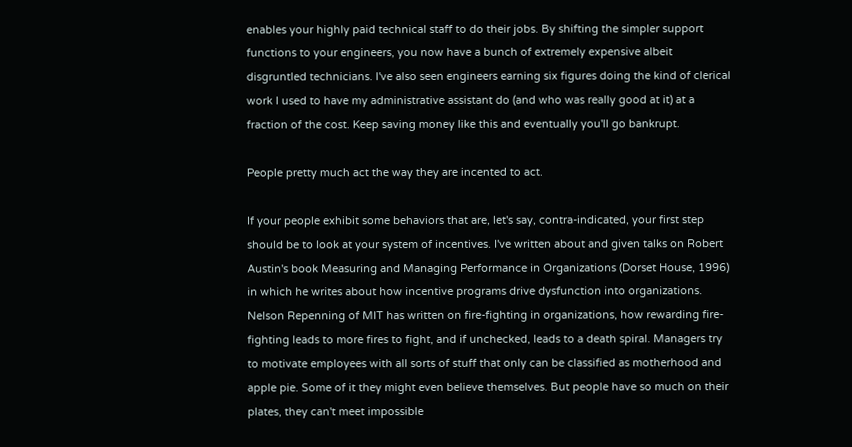enables your highly paid technical staff to do their jobs. By shifting the simpler support functions to your engineers, you now have a bunch of extremely expensive albeit disgruntled technicians. I've also seen engineers earning six figures doing the kind of clerical work I used to have my administrative assistant do (and who was really good at it) at a fraction of the cost. Keep saving money like this and eventually you'll go bankrupt.

People pretty much act the way they are incented to act.

If your people exhibit some behaviors that are, let's say, contra-indicated, your first step should be to look at your system of incentives. I've written about and given talks on Robert Austin's book Measuring and Managing Performance in Organizations (Dorset House, 1996) in which he writes about how incentive programs drive dysfunction into organizations. Nelson Repenning of MIT has written on fire-fighting in organizations, how rewarding fire-fighting leads to more fires to fight, and if unchecked, leads to a death spiral. Managers try to motivate employees with all sorts of stuff that only can be classified as motherhood and apple pie. Some of it they might even believe themselves. But people have so much on their plates, they can't meet impossible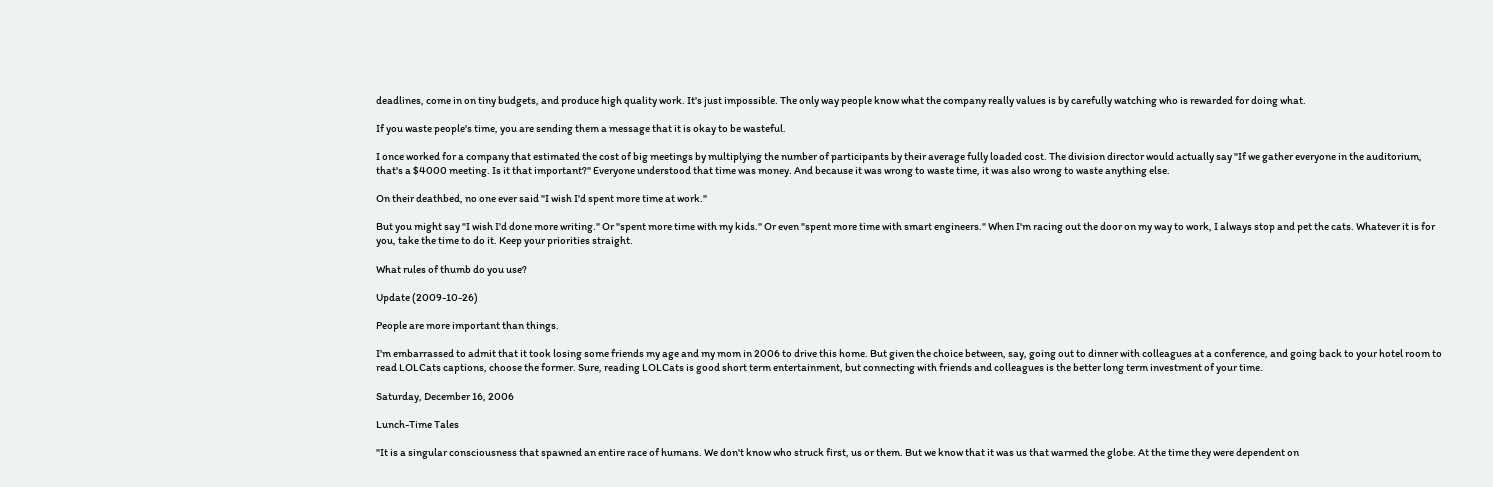deadlines, come in on tiny budgets, and produce high quality work. It's just impossible. The only way people know what the company really values is by carefully watching who is rewarded for doing what.

If you waste people's time, you are sending them a message that it is okay to be wasteful.

I once worked for a company that estimated the cost of big meetings by multiplying the number of participants by their average fully loaded cost. The division director would actually say "If we gather everyone in the auditorium, that's a $4000 meeting. Is it that important?" Everyone understood that time was money. And because it was wrong to waste time, it was also wrong to waste anything else.

On their deathbed, no one ever said "I wish I'd spent more time at work."

But you might say "I wish I'd done more writing." Or "spent more time with my kids." Or even "spent more time with smart engineers." When I'm racing out the door on my way to work, I always stop and pet the cats. Whatever it is for you, take the time to do it. Keep your priorities straight.

What rules of thumb do you use?

Update (2009-10-26)

People are more important than things.

I'm embarrassed to admit that it took losing some friends my age and my mom in 2006 to drive this home. But given the choice between, say, going out to dinner with colleagues at a conference, and going back to your hotel room to read LOLCats captions, choose the former. Sure, reading LOLCats is good short term entertainment, but connecting with friends and colleagues is the better long term investment of your time.

Saturday, December 16, 2006

Lunch-Time Tales

"It is a singular consciousness that spawned an entire race of humans. We don't know who struck first, us or them. But we know that it was us that warmed the globe. At the time they were dependent on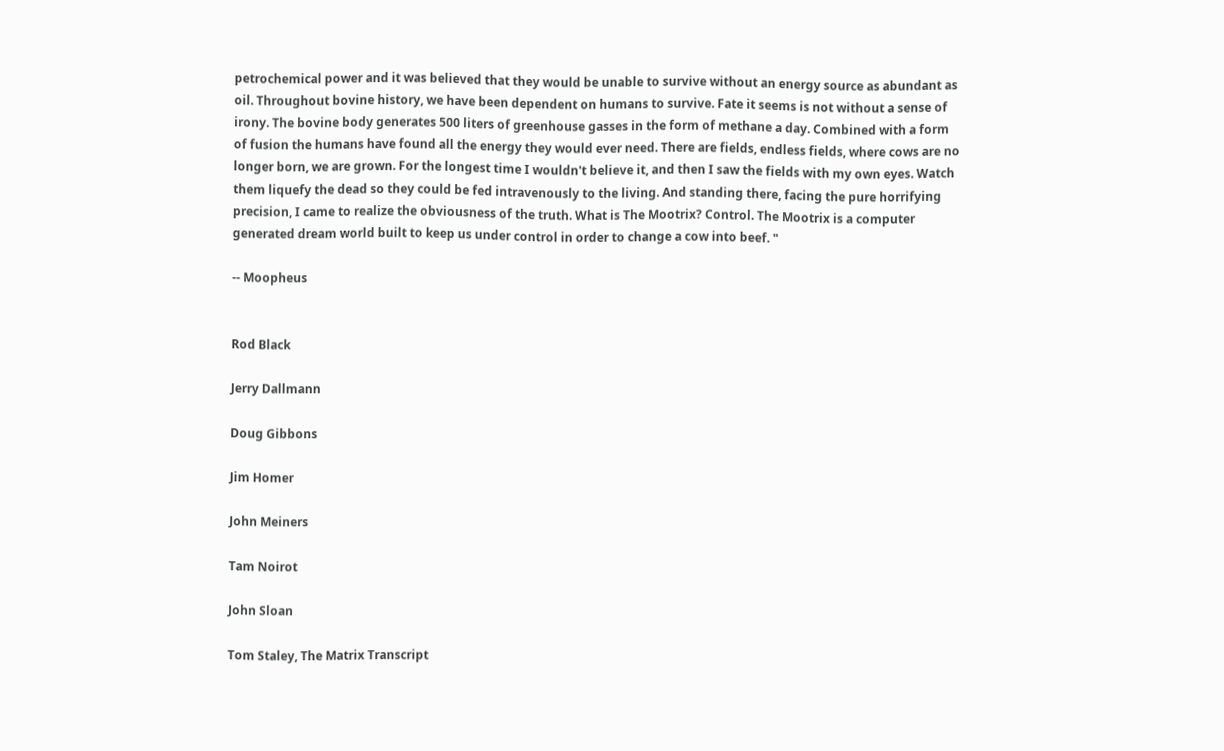petrochemical power and it was believed that they would be unable to survive without an energy source as abundant as oil. Throughout bovine history, we have been dependent on humans to survive. Fate it seems is not without a sense of irony. The bovine body generates 500 liters of greenhouse gasses in the form of methane a day. Combined with a form of fusion the humans have found all the energy they would ever need. There are fields, endless fields, where cows are no longer born, we are grown. For the longest time I wouldn't believe it, and then I saw the fields with my own eyes. Watch them liquefy the dead so they could be fed intravenously to the living. And standing there, facing the pure horrifying precision, I came to realize the obviousness of the truth. What is The Mootrix? Control. The Mootrix is a computer generated dream world built to keep us under control in order to change a cow into beef. "

-- Moopheus


Rod Black

Jerry Dallmann

Doug Gibbons

Jim Homer

John Meiners

Tam Noirot

John Sloan

Tom Staley, The Matrix Transcript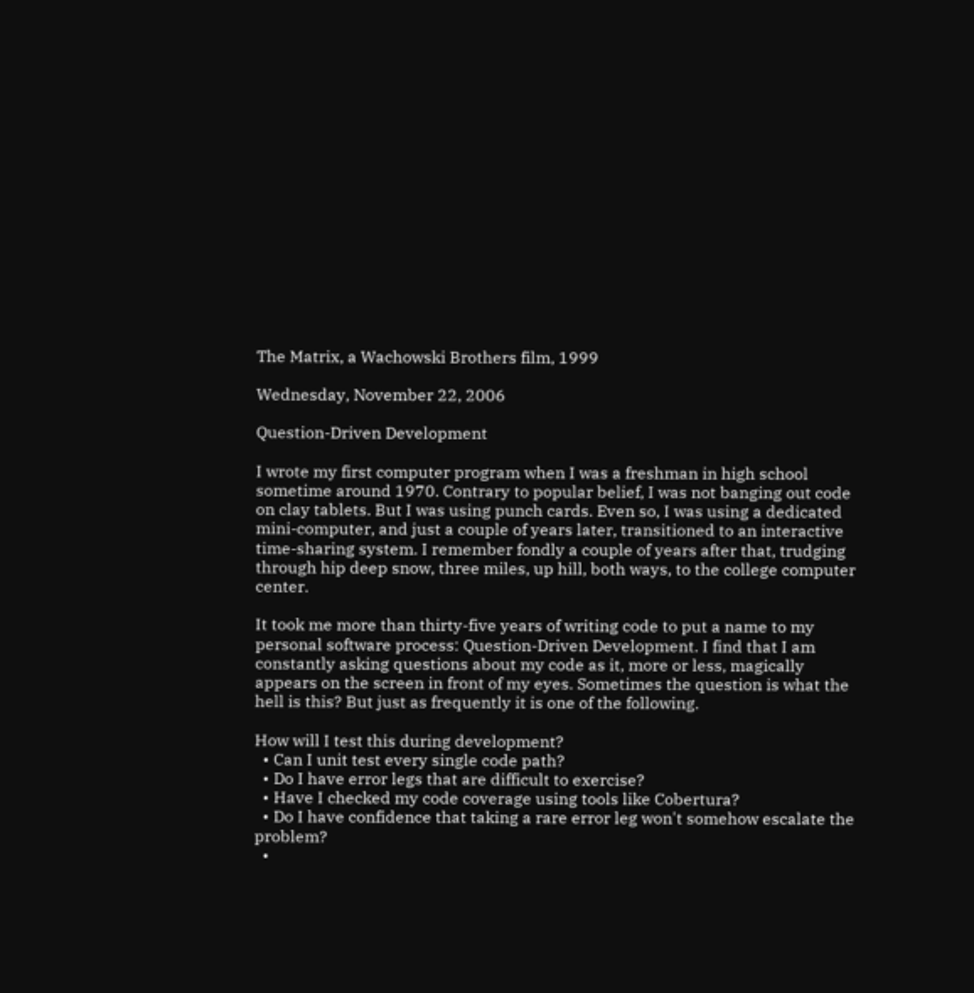The Matrix, a Wachowski Brothers film, 1999

Wednesday, November 22, 2006

Question-Driven Development

I wrote my first computer program when I was a freshman in high school sometime around 1970. Contrary to popular belief, I was not banging out code on clay tablets. But I was using punch cards. Even so, I was using a dedicated mini-computer, and just a couple of years later, transitioned to an interactive time-sharing system. I remember fondly a couple of years after that, trudging through hip deep snow, three miles, up hill, both ways, to the college computer center.

It took me more than thirty-five years of writing code to put a name to my personal software process: Question-Driven Development. I find that I am constantly asking questions about my code as it, more or less, magically appears on the screen in front of my eyes. Sometimes the question is what the hell is this? But just as frequently it is one of the following.

How will I test this during development?
  • Can I unit test every single code path?
  • Do I have error legs that are difficult to exercise?
  • Have I checked my code coverage using tools like Cobertura?
  • Do I have confidence that taking a rare error leg won't somehow escalate the problem?
  •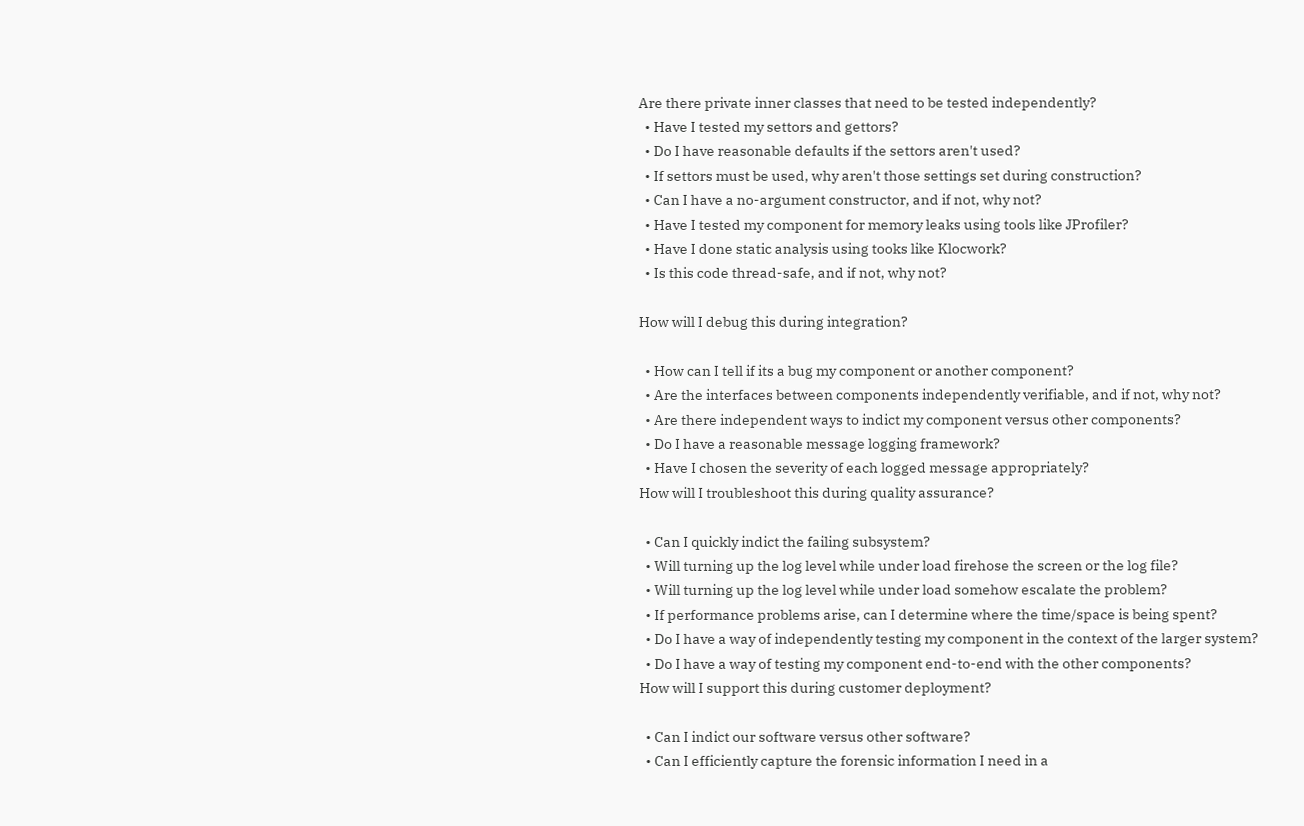Are there private inner classes that need to be tested independently?
  • Have I tested my settors and gettors?
  • Do I have reasonable defaults if the settors aren't used?
  • If settors must be used, why aren't those settings set during construction?
  • Can I have a no-argument constructor, and if not, why not?
  • Have I tested my component for memory leaks using tools like JProfiler?
  • Have I done static analysis using tooks like Klocwork?
  • Is this code thread-safe, and if not, why not?

How will I debug this during integration?

  • How can I tell if its a bug my component or another component?
  • Are the interfaces between components independently verifiable, and if not, why not?
  • Are there independent ways to indict my component versus other components?
  • Do I have a reasonable message logging framework?
  • Have I chosen the severity of each logged message appropriately?
How will I troubleshoot this during quality assurance?

  • Can I quickly indict the failing subsystem?
  • Will turning up the log level while under load firehose the screen or the log file?
  • Will turning up the log level while under load somehow escalate the problem?
  • If performance problems arise, can I determine where the time/space is being spent?
  • Do I have a way of independently testing my component in the context of the larger system?
  • Do I have a way of testing my component end-to-end with the other components?
How will I support this during customer deployment?

  • Can I indict our software versus other software?
  • Can I efficiently capture the forensic information I need in a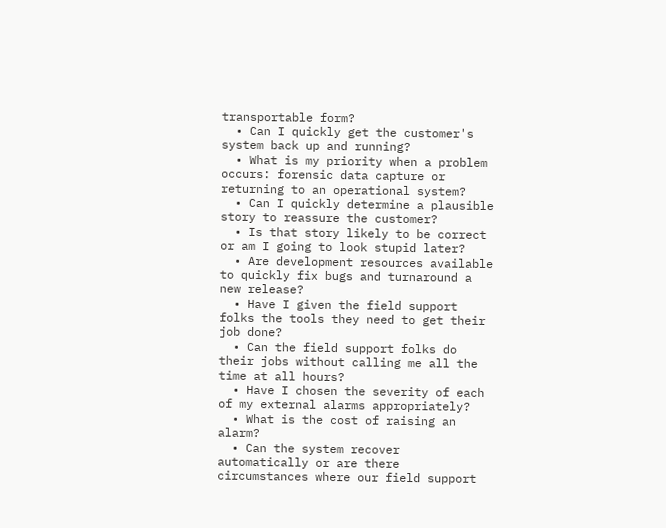transportable form?
  • Can I quickly get the customer's system back up and running?
  • What is my priority when a problem occurs: forensic data capture or returning to an operational system?
  • Can I quickly determine a plausible story to reassure the customer?
  • Is that story likely to be correct or am I going to look stupid later?
  • Are development resources available to quickly fix bugs and turnaround a new release?
  • Have I given the field support folks the tools they need to get their job done?
  • Can the field support folks do their jobs without calling me all the time at all hours?
  • Have I chosen the severity of each of my external alarms appropriately?
  • What is the cost of raising an alarm?
  • Can the system recover automatically or are there circumstances where our field support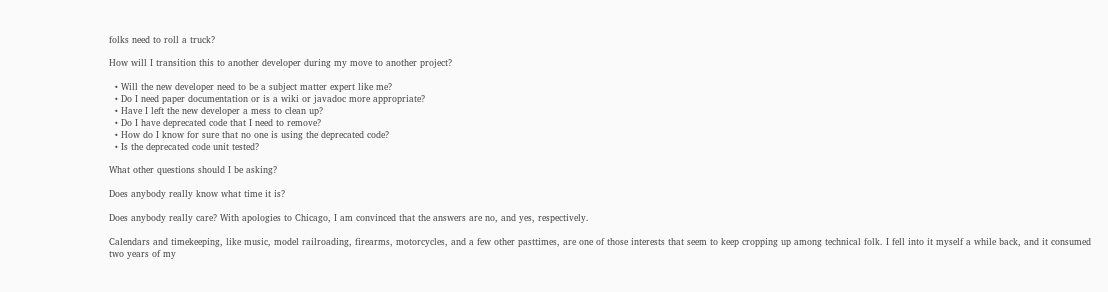folks need to roll a truck?

How will I transition this to another developer during my move to another project?

  • Will the new developer need to be a subject matter expert like me?
  • Do I need paper documentation or is a wiki or javadoc more appropriate?
  • Have I left the new developer a mess to clean up?
  • Do I have deprecated code that I need to remove?
  • How do I know for sure that no one is using the deprecated code?
  • Is the deprecated code unit tested?

What other questions should I be asking?

Does anybody really know what time it is?

Does anybody really care? With apologies to Chicago, I am convinced that the answers are no, and yes, respectively.

Calendars and timekeeping, like music, model railroading, firearms, motorcycles, and a few other pasttimes, are one of those interests that seem to keep cropping up among technical folk. I fell into it myself a while back, and it consumed two years of my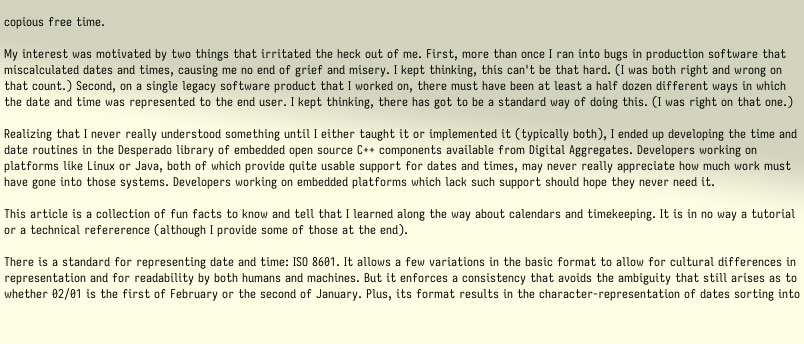copious free time.

My interest was motivated by two things that irritated the heck out of me. First, more than once I ran into bugs in production software that miscalculated dates and times, causing me no end of grief and misery. I kept thinking, this can't be that hard. (I was both right and wrong on that count.) Second, on a single legacy software product that I worked on, there must have been at least a half dozen different ways in which the date and time was represented to the end user. I kept thinking, there has got to be a standard way of doing this. (I was right on that one.)

Realizing that I never really understood something until I either taught it or implemented it (typically both), I ended up developing the time and date routines in the Desperado library of embedded open source C++ components available from Digital Aggregates. Developers working on platforms like Linux or Java, both of which provide quite usable support for dates and times, may never really appreciate how much work must have gone into those systems. Developers working on embedded platforms which lack such support should hope they never need it.

This article is a collection of fun facts to know and tell that I learned along the way about calendars and timekeeping. It is in no way a tutorial or a technical refererence (although I provide some of those at the end).

There is a standard for representing date and time: ISO 8601. It allows a few variations in the basic format to allow for cultural differences in representation and for readability by both humans and machines. But it enforces a consistency that avoids the ambiguity that still arises as to whether 02/01 is the first of February or the second of January. Plus, its format results in the character-representation of dates sorting into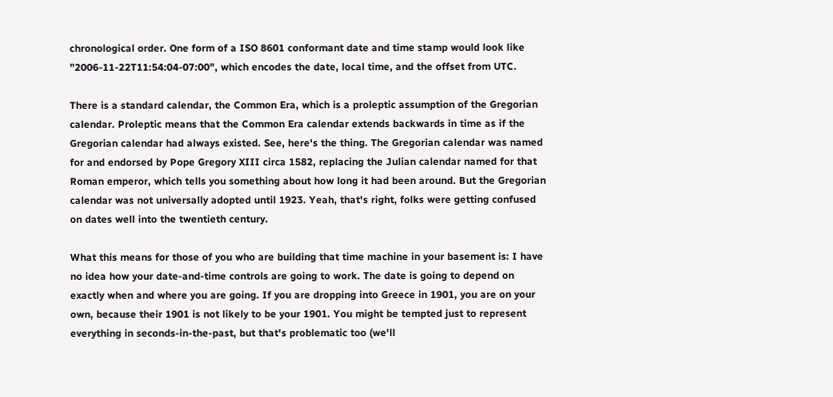chronological order. One form of a ISO 8601 conformant date and time stamp would look like "2006-11-22T11:54:04-07:00", which encodes the date, local time, and the offset from UTC.

There is a standard calendar, the Common Era, which is a proleptic assumption of the Gregorian calendar. Proleptic means that the Common Era calendar extends backwards in time as if the Gregorian calendar had always existed. See, here's the thing. The Gregorian calendar was named for and endorsed by Pope Gregory XIII circa 1582, replacing the Julian calendar named for that Roman emperor, which tells you something about how long it had been around. But the Gregorian calendar was not universally adopted until 1923. Yeah, that's right, folks were getting confused on dates well into the twentieth century.

What this means for those of you who are building that time machine in your basement is: I have no idea how your date-and-time controls are going to work. The date is going to depend on exactly when and where you are going. If you are dropping into Greece in 1901, you are on your own, because their 1901 is not likely to be your 1901. You might be tempted just to represent everything in seconds-in-the-past, but that's problematic too (we'll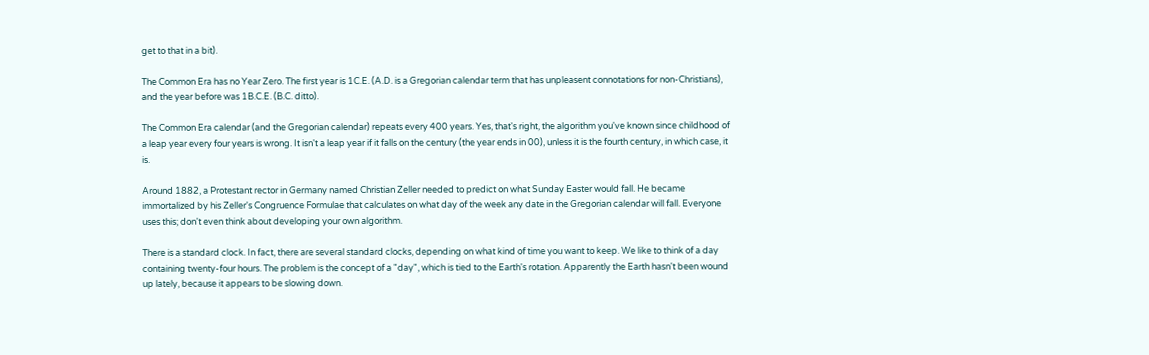get to that in a bit).

The Common Era has no Year Zero. The first year is 1C.E. (A.D. is a Gregorian calendar term that has unpleasent connotations for non-Christians), and the year before was 1B.C.E. (B.C. ditto).

The Common Era calendar (and the Gregorian calendar) repeats every 400 years. Yes, that's right, the algorithm you've known since childhood of a leap year every four years is wrong. It isn't a leap year if it falls on the century (the year ends in 00), unless it is the fourth century, in which case, it is.

Around 1882, a Protestant rector in Germany named Christian Zeller needed to predict on what Sunday Easter would fall. He became immortalized by his Zeller's Congruence Formulae that calculates on what day of the week any date in the Gregorian calendar will fall. Everyone uses this; don't even think about developing your own algorithm.

There is a standard clock. In fact, there are several standard clocks, depending on what kind of time you want to keep. We like to think of a day containing twenty-four hours. The problem is the concept of a "day", which is tied to the Earth's rotation. Apparently the Earth hasn't been wound up lately, because it appears to be slowing down.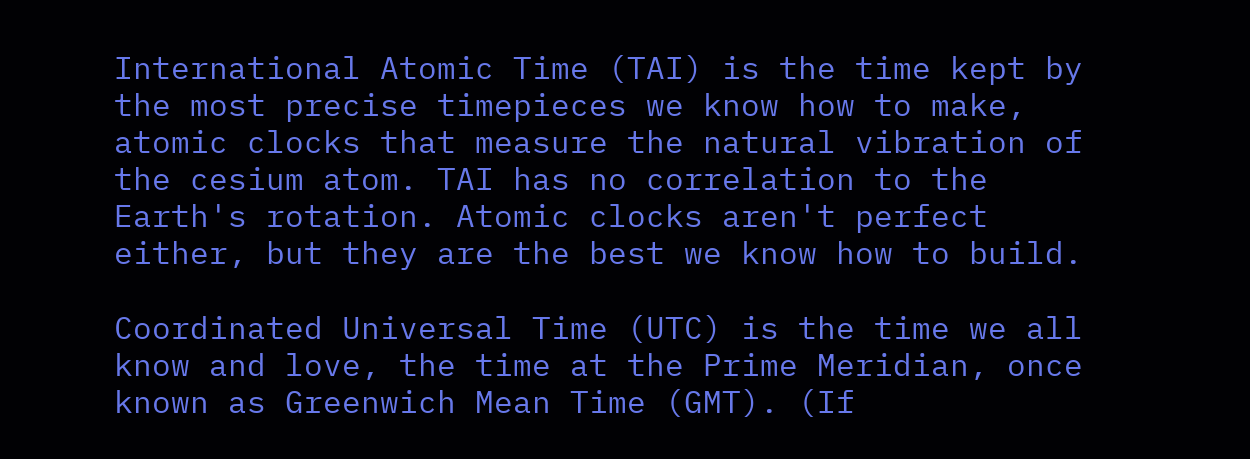International Atomic Time (TAI) is the time kept by the most precise timepieces we know how to make, atomic clocks that measure the natural vibration of the cesium atom. TAI has no correlation to the Earth's rotation. Atomic clocks aren't perfect either, but they are the best we know how to build.

Coordinated Universal Time (UTC) is the time we all know and love, the time at the Prime Meridian, once known as Greenwich Mean Time (GMT). (If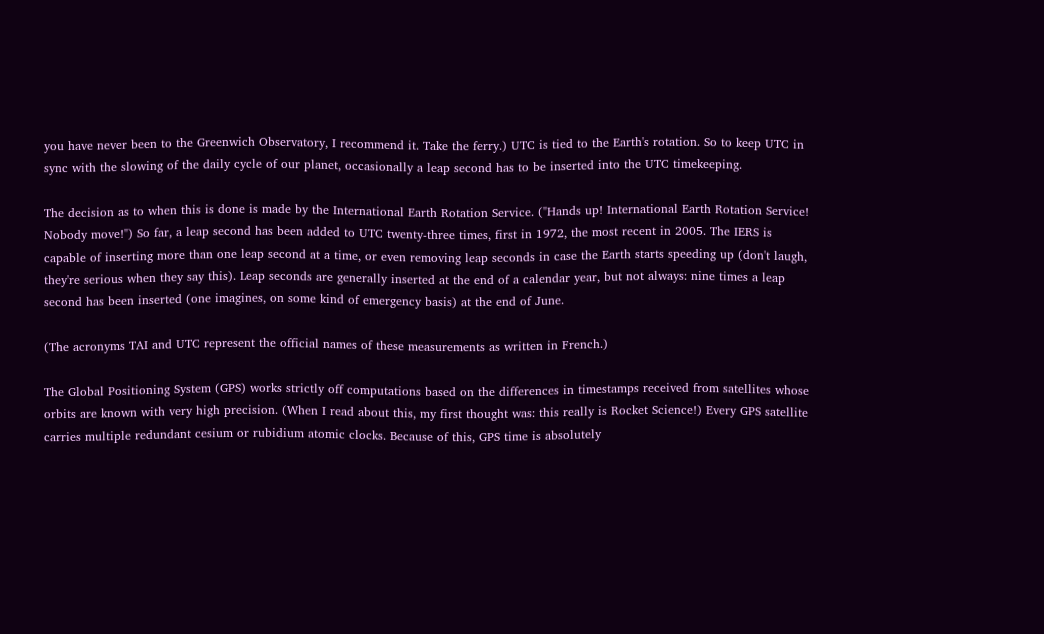you have never been to the Greenwich Observatory, I recommend it. Take the ferry.) UTC is tied to the Earth's rotation. So to keep UTC in sync with the slowing of the daily cycle of our planet, occasionally a leap second has to be inserted into the UTC timekeeping.

The decision as to when this is done is made by the International Earth Rotation Service. ("Hands up! International Earth Rotation Service! Nobody move!") So far, a leap second has been added to UTC twenty-three times, first in 1972, the most recent in 2005. The IERS is capable of inserting more than one leap second at a time, or even removing leap seconds in case the Earth starts speeding up (don't laugh, they're serious when they say this). Leap seconds are generally inserted at the end of a calendar year, but not always: nine times a leap second has been inserted (one imagines, on some kind of emergency basis) at the end of June.

(The acronyms TAI and UTC represent the official names of these measurements as written in French.)

The Global Positioning System (GPS) works strictly off computations based on the differences in timestamps received from satellites whose orbits are known with very high precision. (When I read about this, my first thought was: this really is Rocket Science!) Every GPS satellite carries multiple redundant cesium or rubidium atomic clocks. Because of this, GPS time is absolutely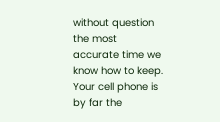without question the most accurate time we know how to keep. Your cell phone is by far the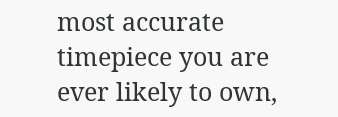most accurate timepiece you are ever likely to own,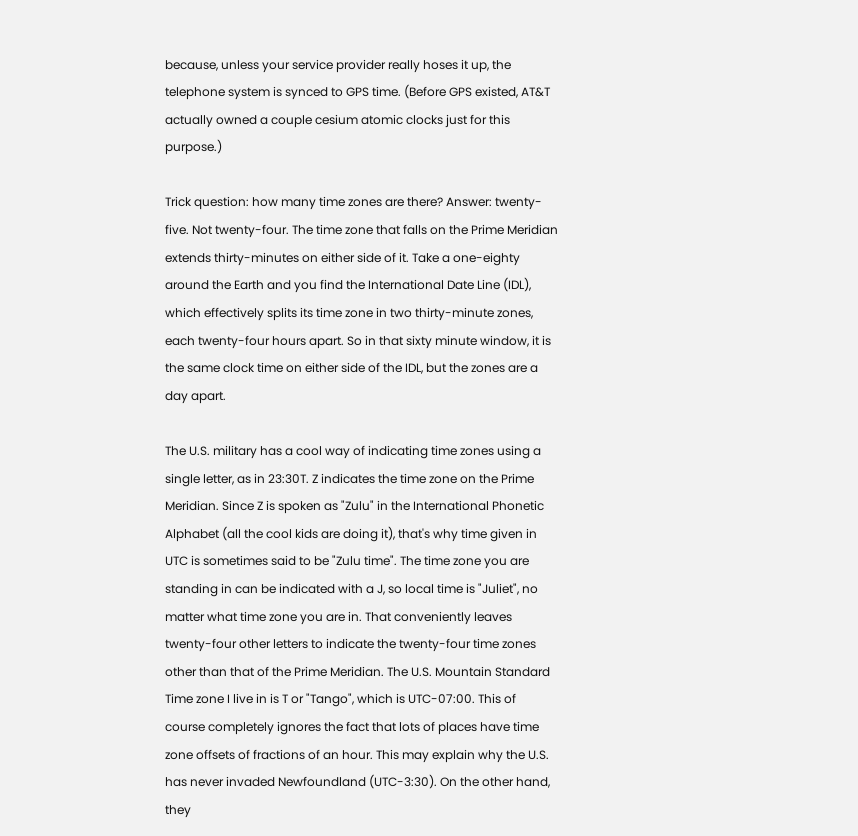because, unless your service provider really hoses it up, the telephone system is synced to GPS time. (Before GPS existed, AT&T actually owned a couple cesium atomic clocks just for this purpose.)

Trick question: how many time zones are there? Answer: twenty-five. Not twenty-four. The time zone that falls on the Prime Meridian extends thirty-minutes on either side of it. Take a one-eighty around the Earth and you find the International Date Line (IDL), which effectively splits its time zone in two thirty-minute zones, each twenty-four hours apart. So in that sixty minute window, it is the same clock time on either side of the IDL, but the zones are a day apart.

The U.S. military has a cool way of indicating time zones using a single letter, as in 23:30T. Z indicates the time zone on the Prime Meridian. Since Z is spoken as "Zulu" in the International Phonetic Alphabet (all the cool kids are doing it), that's why time given in UTC is sometimes said to be "Zulu time". The time zone you are standing in can be indicated with a J, so local time is "Juliet", no matter what time zone you are in. That conveniently leaves twenty-four other letters to indicate the twenty-four time zones other than that of the Prime Meridian. The U.S. Mountain Standard Time zone I live in is T or "Tango", which is UTC-07:00. This of course completely ignores the fact that lots of places have time zone offsets of fractions of an hour. This may explain why the U.S. has never invaded Newfoundland (UTC-3:30). On the other hand, they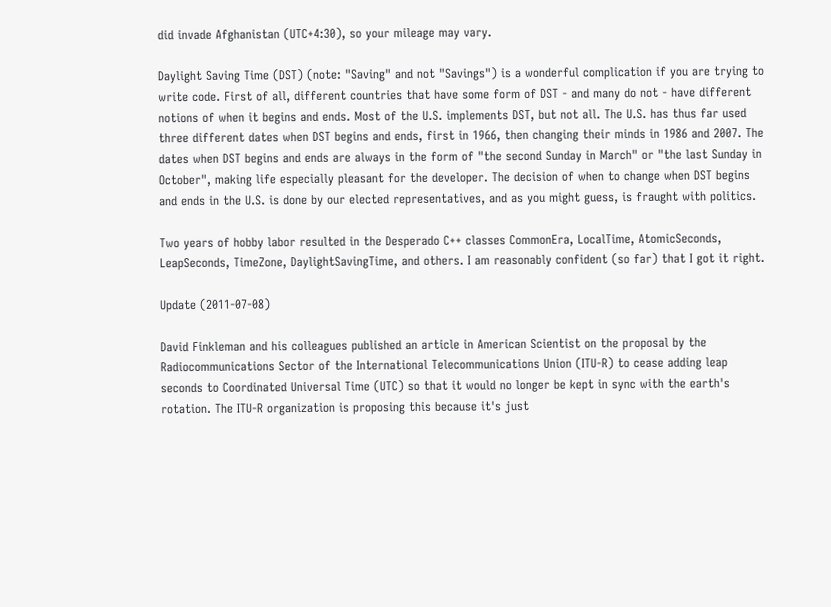did invade Afghanistan (UTC+4:30), so your mileage may vary.

Daylight Saving Time (DST) (note: "Saving" and not "Savings") is a wonderful complication if you are trying to write code. First of all, different countries that have some form of DST - and many do not - have different notions of when it begins and ends. Most of the U.S. implements DST, but not all. The U.S. has thus far used three different dates when DST begins and ends, first in 1966, then changing their minds in 1986 and 2007. The dates when DST begins and ends are always in the form of "the second Sunday in March" or "the last Sunday in October", making life especially pleasant for the developer. The decision of when to change when DST begins and ends in the U.S. is done by our elected representatives, and as you might guess, is fraught with politics.

Two years of hobby labor resulted in the Desperado C++ classes CommonEra, LocalTime, AtomicSeconds, LeapSeconds, TimeZone, DaylightSavingTime, and others. I am reasonably confident (so far) that I got it right.

Update (2011-07-08)

David Finkleman and his colleagues published an article in American Scientist on the proposal by the Radiocommunications Sector of the International Telecommunications Union (ITU-R) to cease adding leap seconds to Coordinated Universal Time (UTC) so that it would no longer be kept in sync with the earth's rotation. The ITU-R organization is proposing this because it's just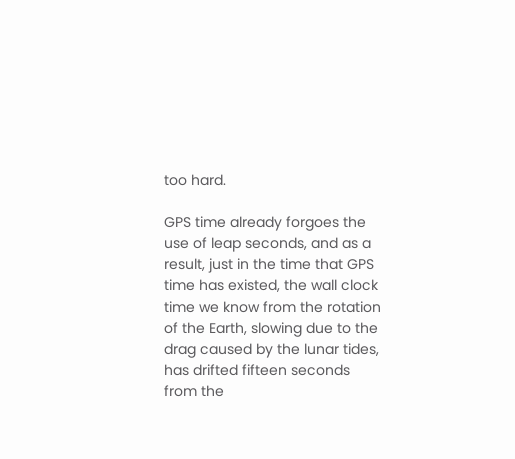too hard.

GPS time already forgoes the use of leap seconds, and as a result, just in the time that GPS time has existed, the wall clock time we know from the rotation of the Earth, slowing due to the drag caused by the lunar tides, has drifted fifteen seconds from the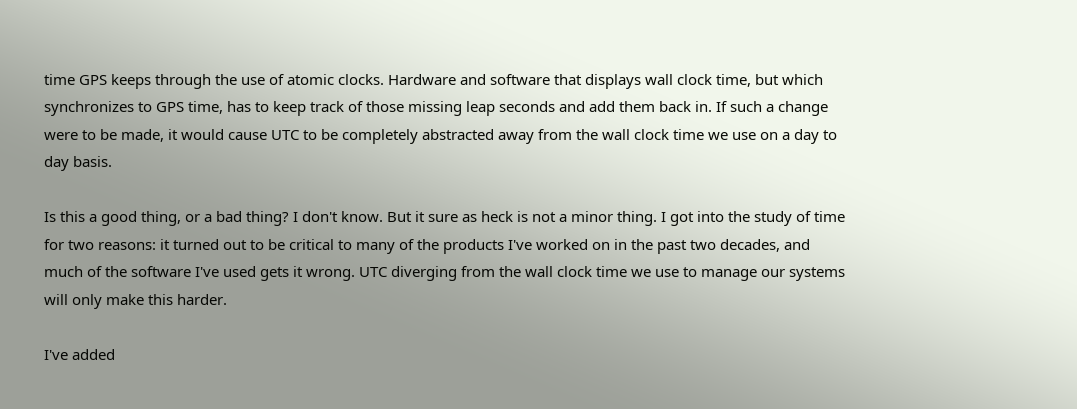time GPS keeps through the use of atomic clocks. Hardware and software that displays wall clock time, but which synchronizes to GPS time, has to keep track of those missing leap seconds and add them back in. If such a change were to be made, it would cause UTC to be completely abstracted away from the wall clock time we use on a day to day basis.

Is this a good thing, or a bad thing? I don't know. But it sure as heck is not a minor thing. I got into the study of time for two reasons: it turned out to be critical to many of the products I've worked on in the past two decades, and much of the software I've used gets it wrong. UTC diverging from the wall clock time we use to manage our systems will only make this harder.

I've added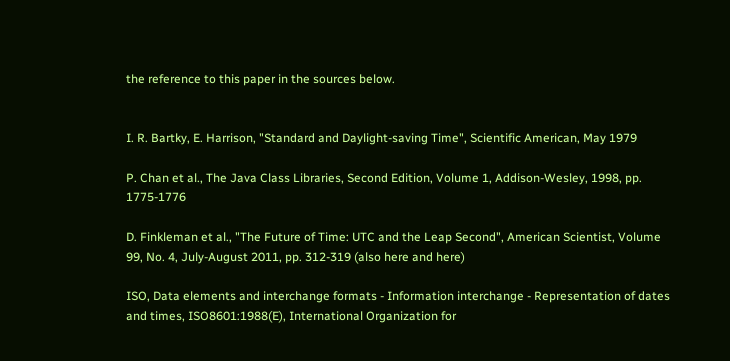the reference to this paper in the sources below.


I. R. Bartky, E. Harrison, "Standard and Daylight-saving Time", Scientific American, May 1979

P. Chan et al., The Java Class Libraries, Second Edition, Volume 1, Addison-Wesley, 1998, pp. 1775-1776

D. Finkleman et al., "The Future of Time: UTC and the Leap Second", American Scientist, Volume 99, No. 4, July-August 2011, pp. 312-319 (also here and here)

ISO, Data elements and interchange formats - Information interchange - Representation of dates and times, ISO8601:1988(E), International Organization for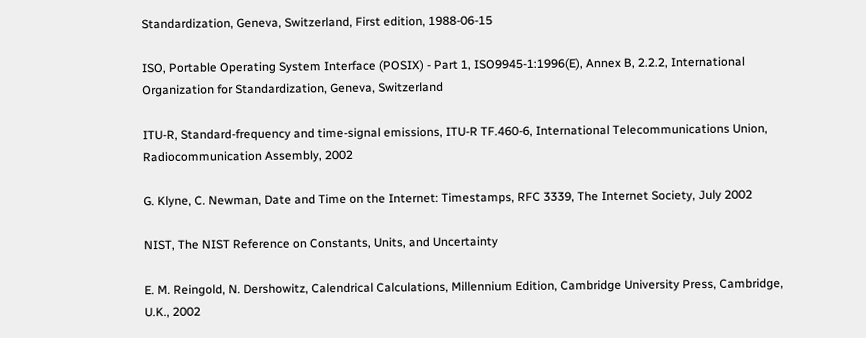Standardization, Geneva, Switzerland, First edition, 1988-06-15

ISO, Portable Operating System Interface (POSIX) - Part 1, ISO9945-1:1996(E), Annex B, 2.2.2, International Organization for Standardization, Geneva, Switzerland

ITU-R, Standard-frequency and time-signal emissions, ITU-R TF.460-6, International Telecommunications Union, Radiocommunication Assembly, 2002

G. Klyne, C. Newman, Date and Time on the Internet: Timestamps, RFC 3339, The Internet Society, July 2002

NIST, The NIST Reference on Constants, Units, and Uncertainty

E. M. Reingold, N. Dershowitz, Calendrical Calculations, Millennium Edition, Cambridge University Press, Cambridge, U.K., 2002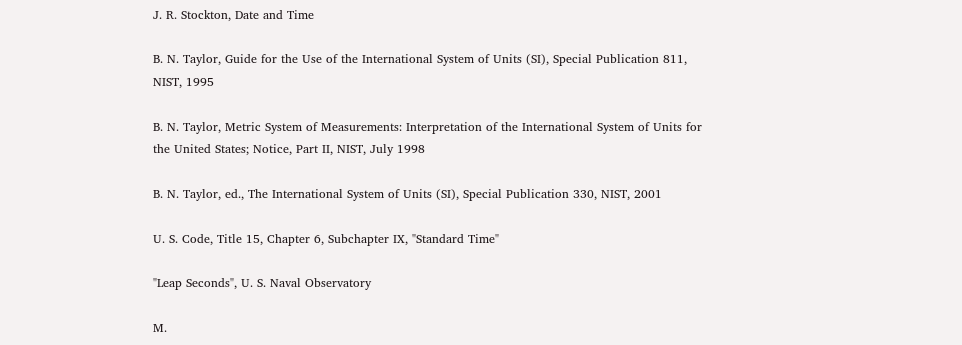J. R. Stockton, Date and Time

B. N. Taylor, Guide for the Use of the International System of Units (SI), Special Publication 811, NIST, 1995

B. N. Taylor, Metric System of Measurements: Interpretation of the International System of Units for the United States; Notice, Part II, NIST, July 1998

B. N. Taylor, ed., The International System of Units (SI), Special Publication 330, NIST, 2001

U. S. Code, Title 15, Chapter 6, Subchapter IX, "Standard Time"

"Leap Seconds", U. S. Naval Observatory

M.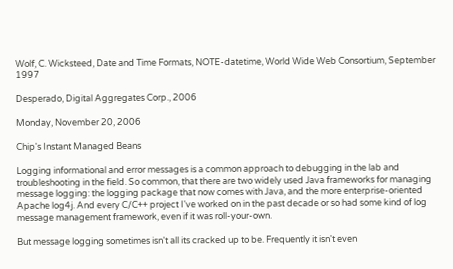Wolf, C. Wicksteed, Date and Time Formats, NOTE-datetime, World Wide Web Consortium, September 1997

Desperado, Digital Aggregates Corp., 2006

Monday, November 20, 2006

Chip's Instant Managed Beans

Logging informational and error messages is a common approach to debugging in the lab and troubleshooting in the field. So common, that there are two widely used Java frameworks for managing message logging: the logging package that now comes with Java, and the more enterprise-oriented Apache log4j. And every C/C++ project I've worked on in the past decade or so had some kind of log message management framework, even if it was roll-your-own.

But message logging sometimes isn't all its cracked up to be. Frequently it isn't even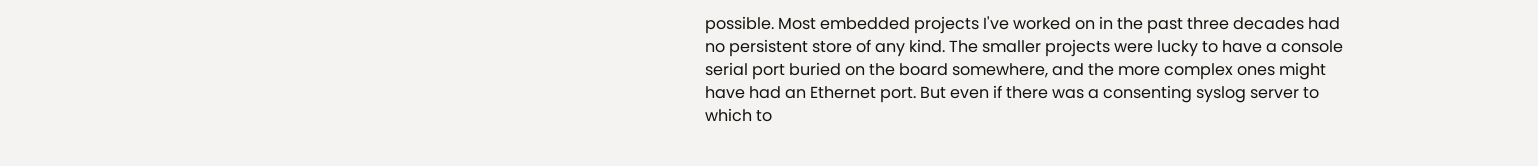possible. Most embedded projects I've worked on in the past three decades had no persistent store of any kind. The smaller projects were lucky to have a console serial port buried on the board somewhere, and the more complex ones might have had an Ethernet port. But even if there was a consenting syslog server to which to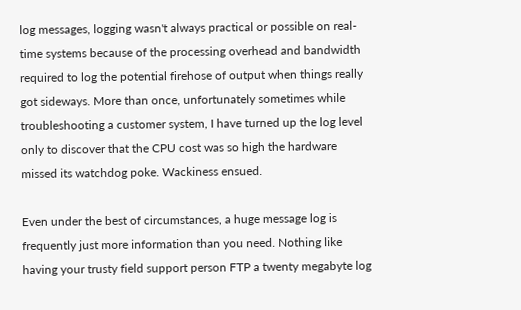log messages, logging wasn't always practical or possible on real-time systems because of the processing overhead and bandwidth required to log the potential firehose of output when things really got sideways. More than once, unfortunately sometimes while troubleshooting a customer system, I have turned up the log level only to discover that the CPU cost was so high the hardware missed its watchdog poke. Wackiness ensued.

Even under the best of circumstances, a huge message log is frequently just more information than you need. Nothing like having your trusty field support person FTP a twenty megabyte log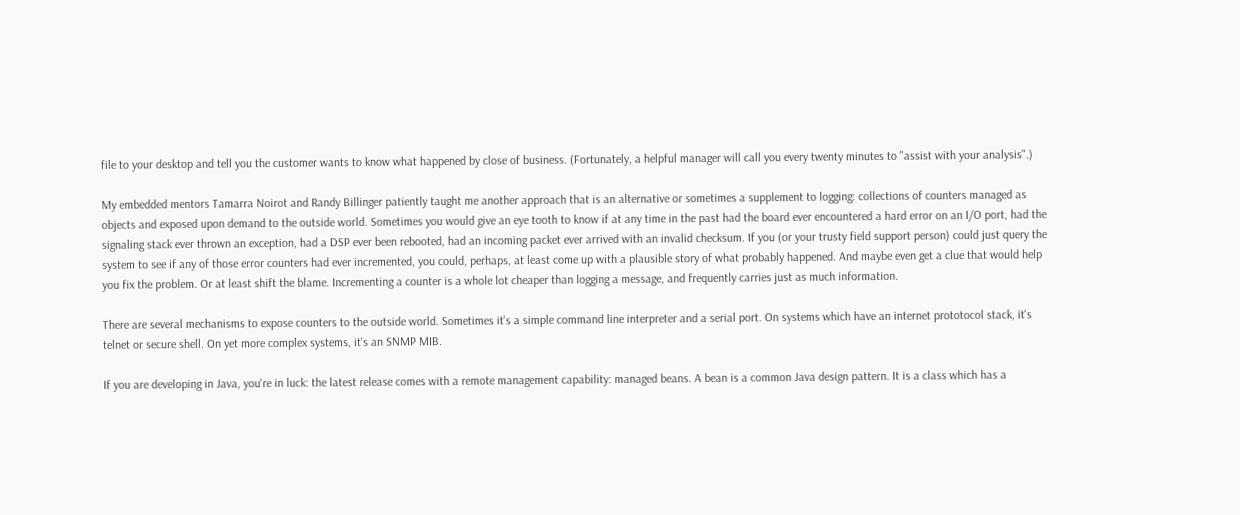file to your desktop and tell you the customer wants to know what happened by close of business. (Fortunately, a helpful manager will call you every twenty minutes to "assist with your analysis".)

My embedded mentors Tamarra Noirot and Randy Billinger patiently taught me another approach that is an alternative or sometimes a supplement to logging: collections of counters managed as objects and exposed upon demand to the outside world. Sometimes you would give an eye tooth to know if at any time in the past had the board ever encountered a hard error on an I/O port, had the signaling stack ever thrown an exception, had a DSP ever been rebooted, had an incoming packet ever arrived with an invalid checksum. If you (or your trusty field support person) could just query the system to see if any of those error counters had ever incremented, you could, perhaps, at least come up with a plausible story of what probably happened. And maybe even get a clue that would help you fix the problem. Or at least shift the blame. Incrementing a counter is a whole lot cheaper than logging a message, and frequently carries just as much information.

There are several mechanisms to expose counters to the outside world. Sometimes it's a simple command line interpreter and a serial port. On systems which have an internet prototocol stack, it's telnet or secure shell. On yet more complex systems, it's an SNMP MIB.

If you are developing in Java, you're in luck: the latest release comes with a remote management capability: managed beans. A bean is a common Java design pattern. It is a class which has a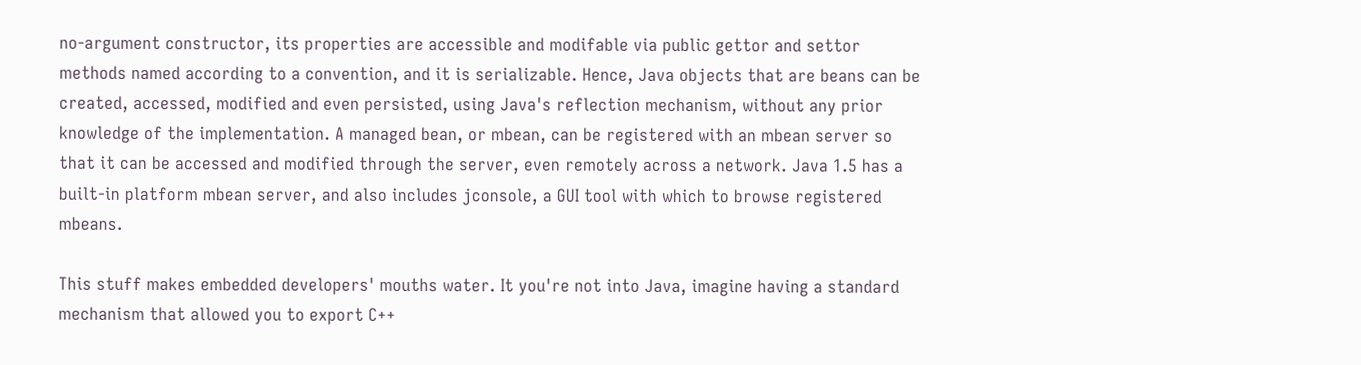no-argument constructor, its properties are accessible and modifable via public gettor and settor methods named according to a convention, and it is serializable. Hence, Java objects that are beans can be created, accessed, modified and even persisted, using Java's reflection mechanism, without any prior knowledge of the implementation. A managed bean, or mbean, can be registered with an mbean server so that it can be accessed and modified through the server, even remotely across a network. Java 1.5 has a built-in platform mbean server, and also includes jconsole, a GUI tool with which to browse registered mbeans.

This stuff makes embedded developers' mouths water. It you're not into Java, imagine having a standard mechanism that allowed you to export C++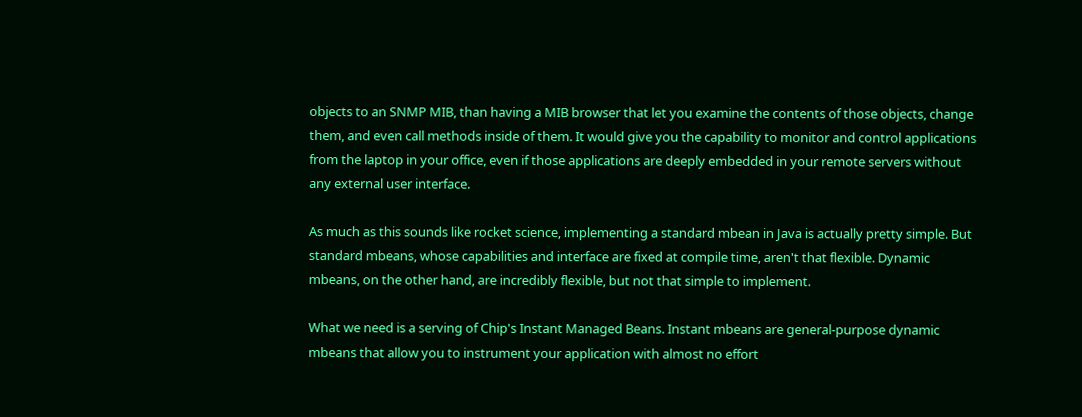objects to an SNMP MIB, than having a MIB browser that let you examine the contents of those objects, change them, and even call methods inside of them. It would give you the capability to monitor and control applications from the laptop in your office, even if those applications are deeply embedded in your remote servers without any external user interface.

As much as this sounds like rocket science, implementing a standard mbean in Java is actually pretty simple. But standard mbeans, whose capabilities and interface are fixed at compile time, aren't that flexible. Dynamic mbeans, on the other hand, are incredibly flexible, but not that simple to implement.

What we need is a serving of Chip's Instant Managed Beans. Instant mbeans are general-purpose dynamic mbeans that allow you to instrument your application with almost no effort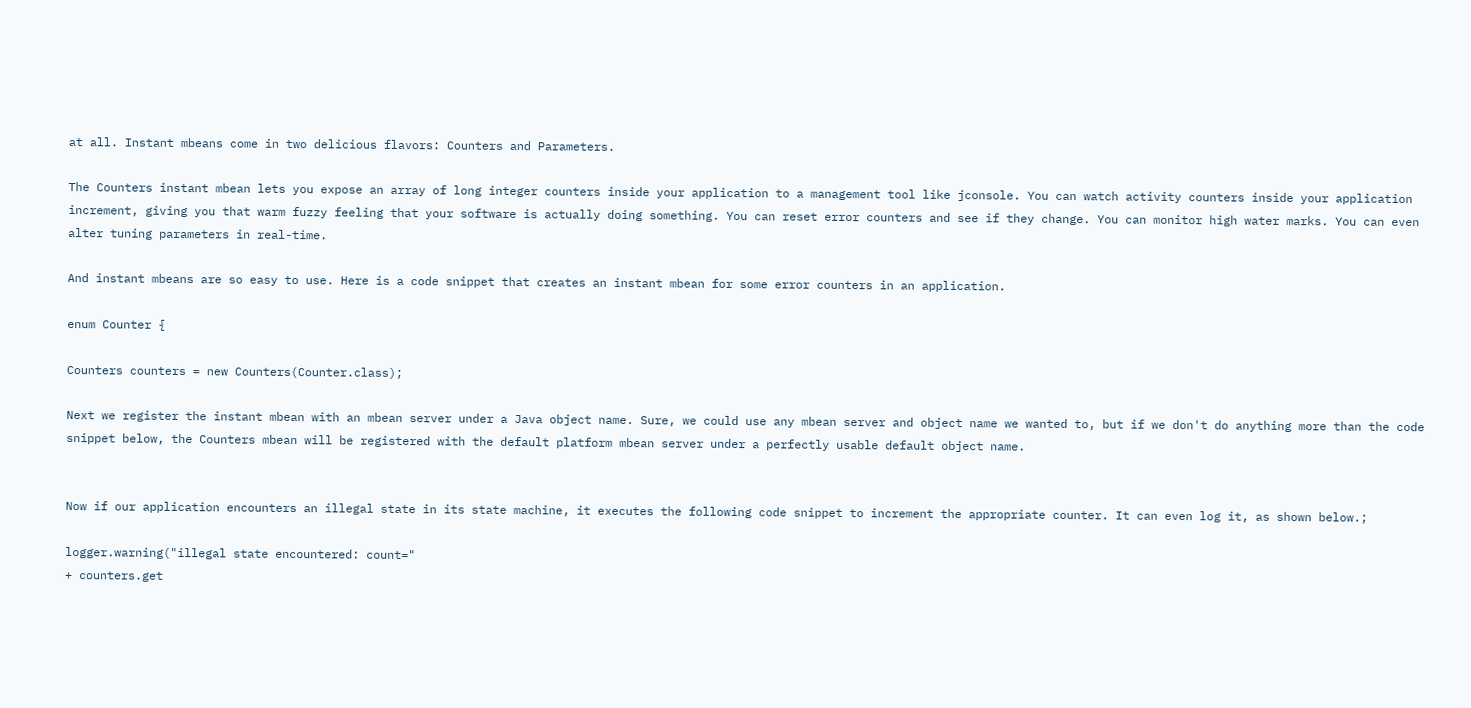at all. Instant mbeans come in two delicious flavors: Counters and Parameters.

The Counters instant mbean lets you expose an array of long integer counters inside your application to a management tool like jconsole. You can watch activity counters inside your application increment, giving you that warm fuzzy feeling that your software is actually doing something. You can reset error counters and see if they change. You can monitor high water marks. You can even alter tuning parameters in real-time.

And instant mbeans are so easy to use. Here is a code snippet that creates an instant mbean for some error counters in an application.

enum Counter {

Counters counters = new Counters(Counter.class);

Next we register the instant mbean with an mbean server under a Java object name. Sure, we could use any mbean server and object name we wanted to, but if we don't do anything more than the code snippet below, the Counters mbean will be registered with the default platform mbean server under a perfectly usable default object name.


Now if our application encounters an illegal state in its state machine, it executes the following code snippet to increment the appropriate counter. It can even log it, as shown below.;

logger.warning("illegal state encountered: count="
+ counters.get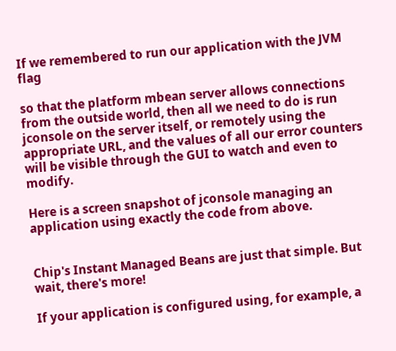If we remembered to run our application with the JVM flag

so that the platform mbean server allows connections from the outside world, then all we need to do is run jconsole on the server itself, or remotely using the appropriate URL, and the values of all our error counters will be visible through the GUI to watch and even to modify.

Here is a screen snapshot of jconsole managing an application using exactly the code from above.


Chip's Instant Managed Beans are just that simple. But wait, there's more!

If your application is configured using, for example, a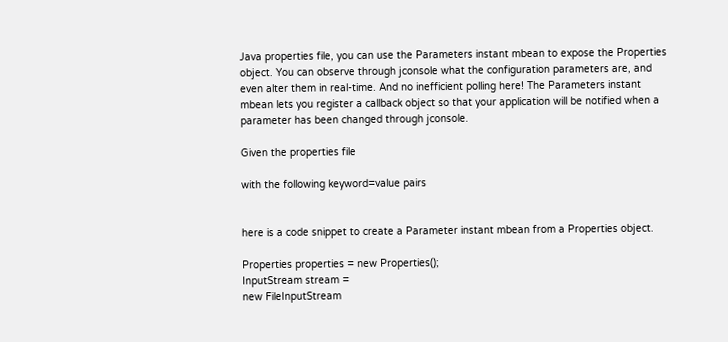Java properties file, you can use the Parameters instant mbean to expose the Properties object. You can observe through jconsole what the configuration parameters are, and even alter them in real-time. And no inefficient polling here! The Parameters instant mbean lets you register a callback object so that your application will be notified when a parameter has been changed through jconsole.

Given the properties file

with the following keyword=value pairs


here is a code snippet to create a Parameter instant mbean from a Properties object.

Properties properties = new Properties();
InputStream stream =
new FileInputStream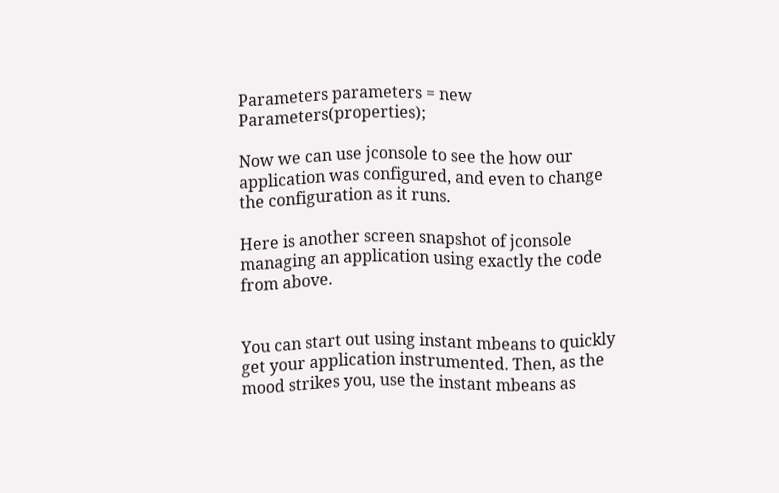Parameters parameters = new Parameters(properties);

Now we can use jconsole to see the how our application was configured, and even to change the configuration as it runs.

Here is another screen snapshot of jconsole managing an application using exactly the code from above.


You can start out using instant mbeans to quickly get your application instrumented. Then, as the mood strikes you, use the instant mbeans as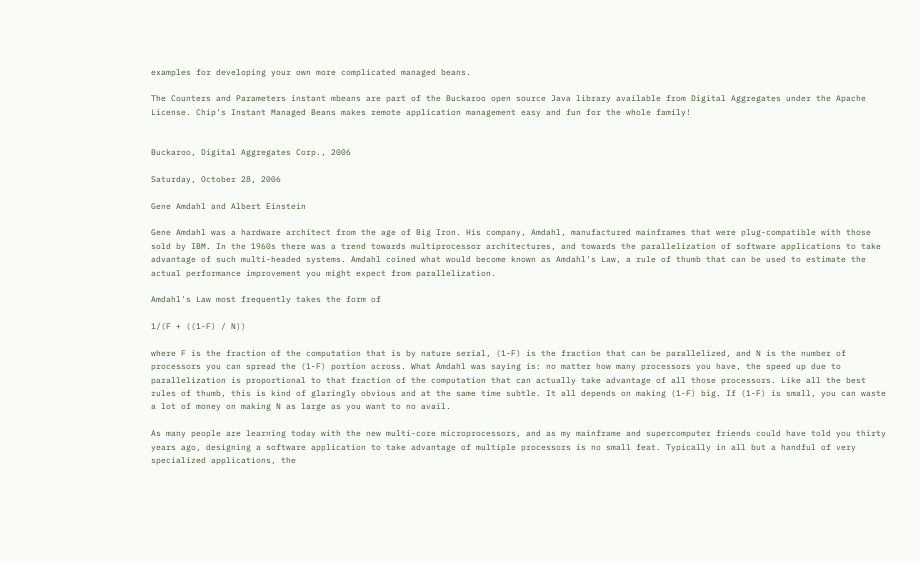examples for developing your own more complicated managed beans.

The Counters and Parameters instant mbeans are part of the Buckaroo open source Java library available from Digital Aggregates under the Apache License. Chip's Instant Managed Beans makes remote application management easy and fun for the whole family!


Buckaroo, Digital Aggregates Corp., 2006

Saturday, October 28, 2006

Gene Amdahl and Albert Einstein

Gene Amdahl was a hardware architect from the age of Big Iron. His company, Amdahl, manufactured mainframes that were plug-compatible with those sold by IBM. In the 1960s there was a trend towards multiprocessor architectures, and towards the parallelization of software applications to take advantage of such multi-headed systems. Amdahl coined what would become known as Amdahl's Law, a rule of thumb that can be used to estimate the actual performance improvement you might expect from parallelization.

Amdahl's Law most frequently takes the form of

1/(F + ((1-F) / N))

where F is the fraction of the computation that is by nature serial, (1-F) is the fraction that can be parallelized, and N is the number of processors you can spread the (1-F) portion across. What Amdahl was saying is: no matter how many processors you have, the speed up due to parallelization is proportional to that fraction of the computation that can actually take advantage of all those processors. Like all the best rules of thumb, this is kind of glaringly obvious and at the same time subtle. It all depends on making (1-F) big. If (1-F) is small, you can waste a lot of money on making N as large as you want to no avail.

As many people are learning today with the new multi-core microprocessors, and as my mainframe and supercomputer friends could have told you thirty years ago, designing a software application to take advantage of multiple processors is no small feat. Typically in all but a handful of very specialized applications, the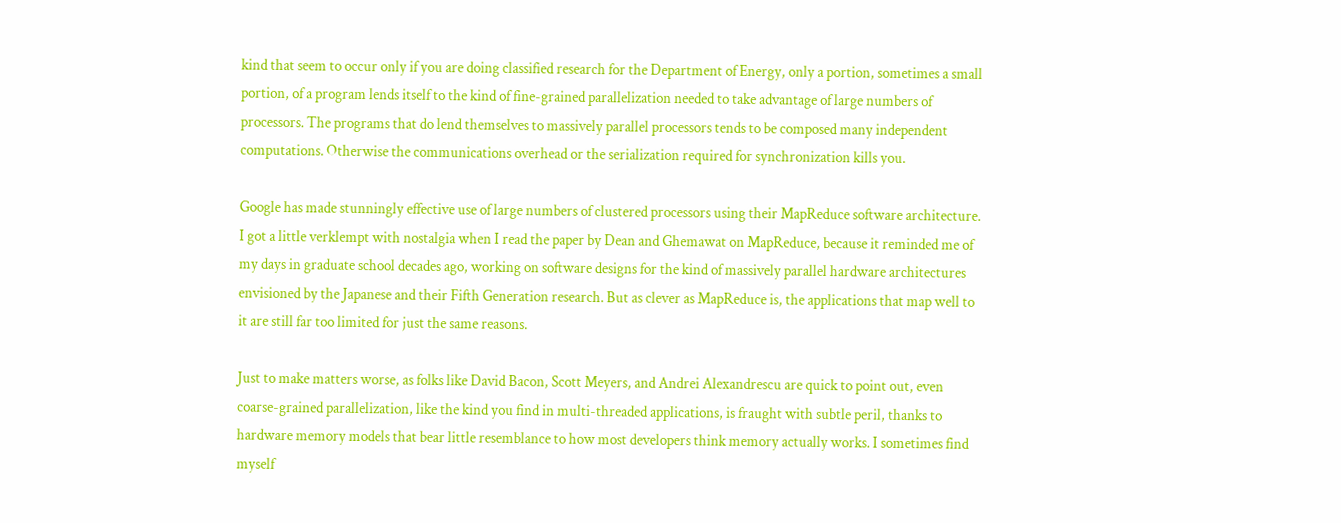kind that seem to occur only if you are doing classified research for the Department of Energy, only a portion, sometimes a small portion, of a program lends itself to the kind of fine-grained parallelization needed to take advantage of large numbers of processors. The programs that do lend themselves to massively parallel processors tends to be composed many independent computations. Otherwise the communications overhead or the serialization required for synchronization kills you.

Google has made stunningly effective use of large numbers of clustered processors using their MapReduce software architecture. I got a little verklempt with nostalgia when I read the paper by Dean and Ghemawat on MapReduce, because it reminded me of my days in graduate school decades ago, working on software designs for the kind of massively parallel hardware architectures envisioned by the Japanese and their Fifth Generation research. But as clever as MapReduce is, the applications that map well to it are still far too limited for just the same reasons.

Just to make matters worse, as folks like David Bacon, Scott Meyers, and Andrei Alexandrescu are quick to point out, even coarse-grained parallelization, like the kind you find in multi-threaded applications, is fraught with subtle peril, thanks to hardware memory models that bear little resemblance to how most developers think memory actually works. I sometimes find myself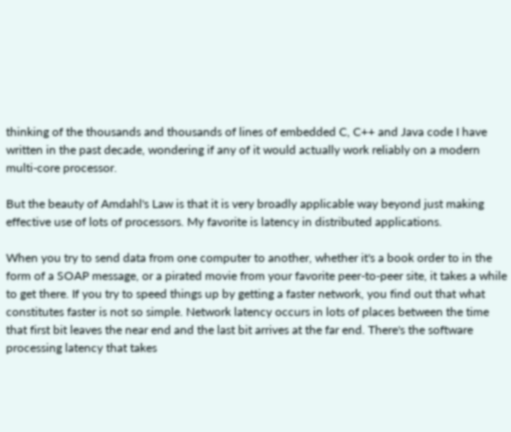thinking of the thousands and thousands of lines of embedded C, C++ and Java code I have written in the past decade, wondering if any of it would actually work reliably on a modern multi-core processor.

But the beauty of Amdahl's Law is that it is very broadly applicable way beyond just making effective use of lots of processors. My favorite is latency in distributed applications.

When you try to send data from one computer to another, whether it's a book order to in the form of a SOAP message, or a pirated movie from your favorite peer-to-peer site, it takes a while to get there. If you try to speed things up by getting a faster network, you find out that what constitutes faster is not so simple. Network latency occurs in lots of places between the time that first bit leaves the near end and the last bit arrives at the far end. There's the software processing latency that takes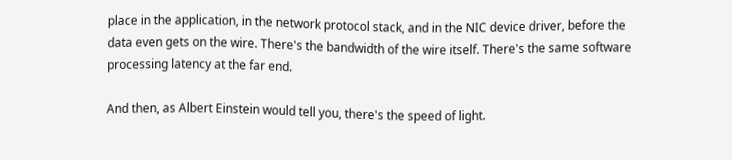place in the application, in the network protocol stack, and in the NIC device driver, before the data even gets on the wire. There's the bandwidth of the wire itself. There's the same software processing latency at the far end.

And then, as Albert Einstein would tell you, there's the speed of light.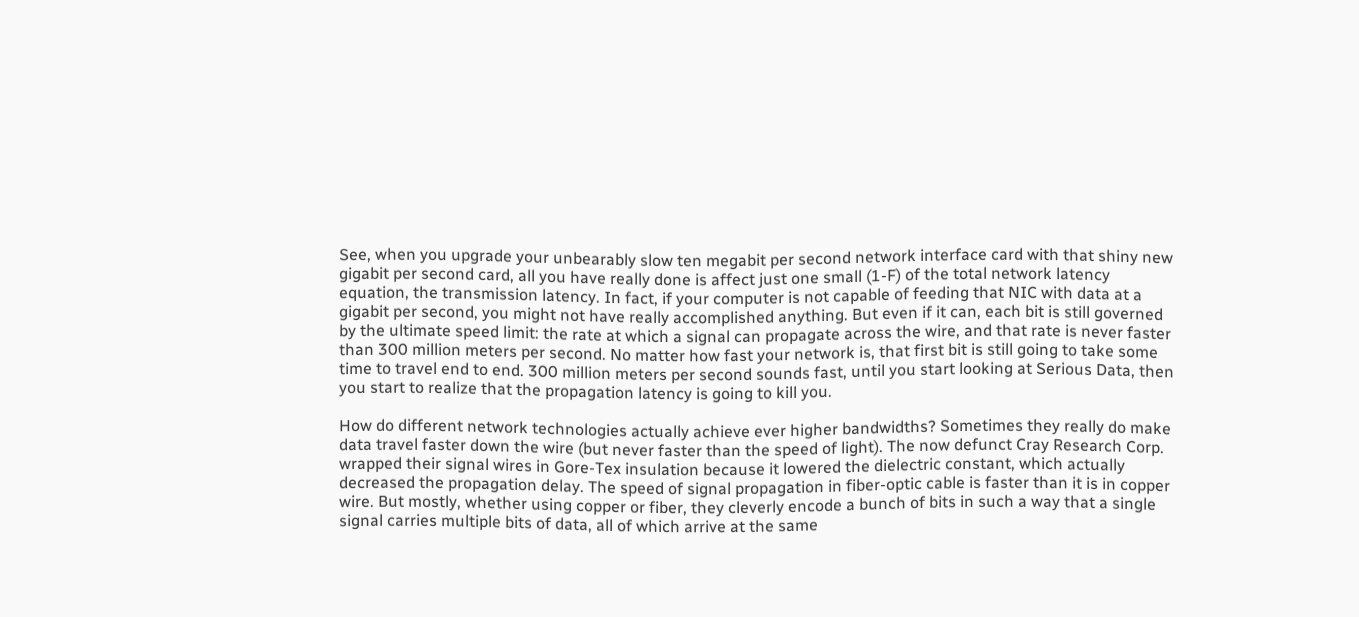See, when you upgrade your unbearably slow ten megabit per second network interface card with that shiny new gigabit per second card, all you have really done is affect just one small (1-F) of the total network latency equation, the transmission latency. In fact, if your computer is not capable of feeding that NIC with data at a gigabit per second, you might not have really accomplished anything. But even if it can, each bit is still governed by the ultimate speed limit: the rate at which a signal can propagate across the wire, and that rate is never faster than 300 million meters per second. No matter how fast your network is, that first bit is still going to take some time to travel end to end. 300 million meters per second sounds fast, until you start looking at Serious Data, then you start to realize that the propagation latency is going to kill you.

How do different network technologies actually achieve ever higher bandwidths? Sometimes they really do make data travel faster down the wire (but never faster than the speed of light). The now defunct Cray Research Corp. wrapped their signal wires in Gore-Tex insulation because it lowered the dielectric constant, which actually decreased the propagation delay. The speed of signal propagation in fiber-optic cable is faster than it is in copper wire. But mostly, whether using copper or fiber, they cleverly encode a bunch of bits in such a way that a single signal carries multiple bits of data, all of which arrive at the same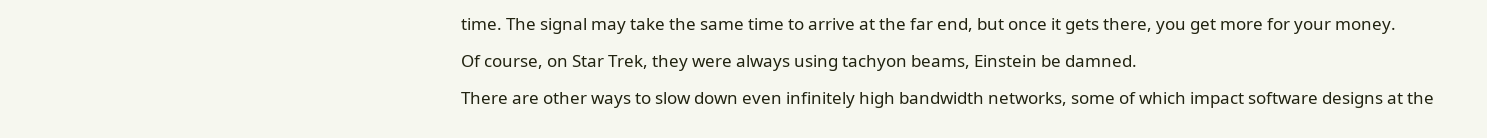time. The signal may take the same time to arrive at the far end, but once it gets there, you get more for your money.

Of course, on Star Trek, they were always using tachyon beams, Einstein be damned.

There are other ways to slow down even infinitely high bandwidth networks, some of which impact software designs at the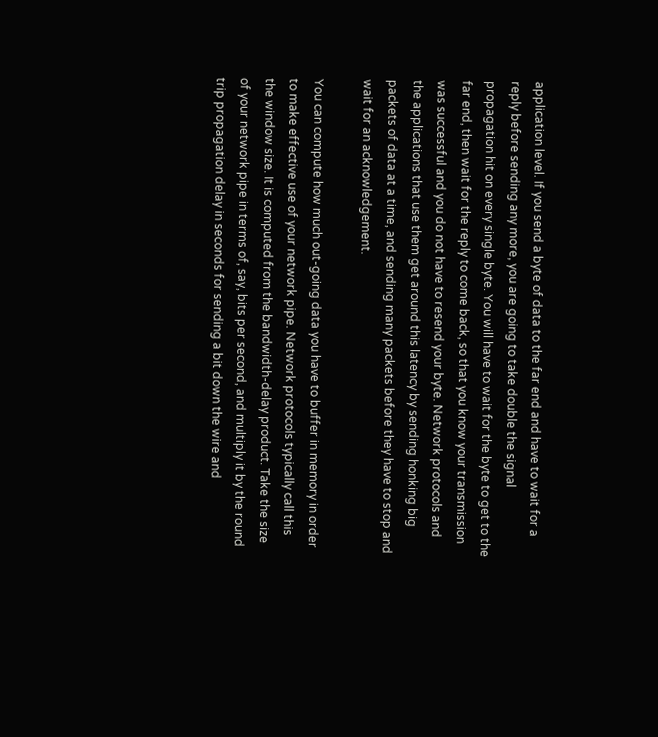application level. If you send a byte of data to the far end and have to wait for a reply before sending any more, you are going to take double the signal propagation hit on every single byte. You will have to wait for the byte to get to the far end, then wait for the reply to come back, so that you know your transmission was successful and you do not have to resend your byte. Network protocols and the applications that use them get around this latency by sending honking big packets of data at a time, and sending many packets before they have to stop and wait for an acknowledgement.

You can compute how much out-going data you have to buffer in memory in order to make effective use of your network pipe. Network protocols typically call this the window size. It is computed from the bandwidth-delay product. Take the size of your network pipe in terms of, say, bits per second, and multiply it by the round trip propagation delay in seconds for sending a bit down the wire and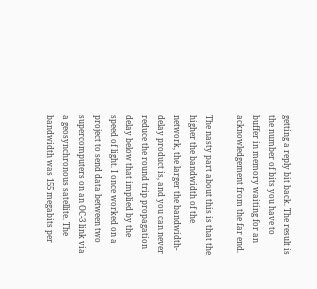getting a reply bit back. The result is the number of bits you have to buffer in memory waiting for an acknowledgement from the far end.

The nasty part about this is that the higher the bandwidth of the network, the larger the bandwidth-delay product is, and you can never reduce the round trip propagation delay below that implied by the speed of light. I once worked on a project to send data between two supercomputers on an OC-3 link via a geosynchronous satellite. The bandwidth was 155 megabits per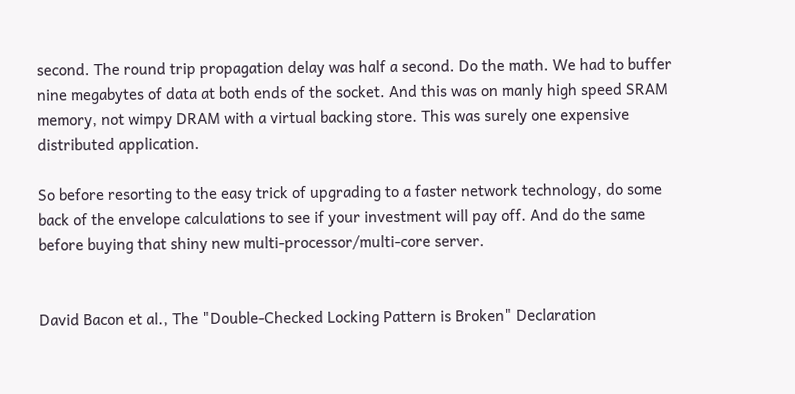second. The round trip propagation delay was half a second. Do the math. We had to buffer nine megabytes of data at both ends of the socket. And this was on manly high speed SRAM memory, not wimpy DRAM with a virtual backing store. This was surely one expensive distributed application.

So before resorting to the easy trick of upgrading to a faster network technology, do some back of the envelope calculations to see if your investment will pay off. And do the same before buying that shiny new multi-processor/multi-core server.


David Bacon et al., The "Double-Checked Locking Pattern is Broken" Declaration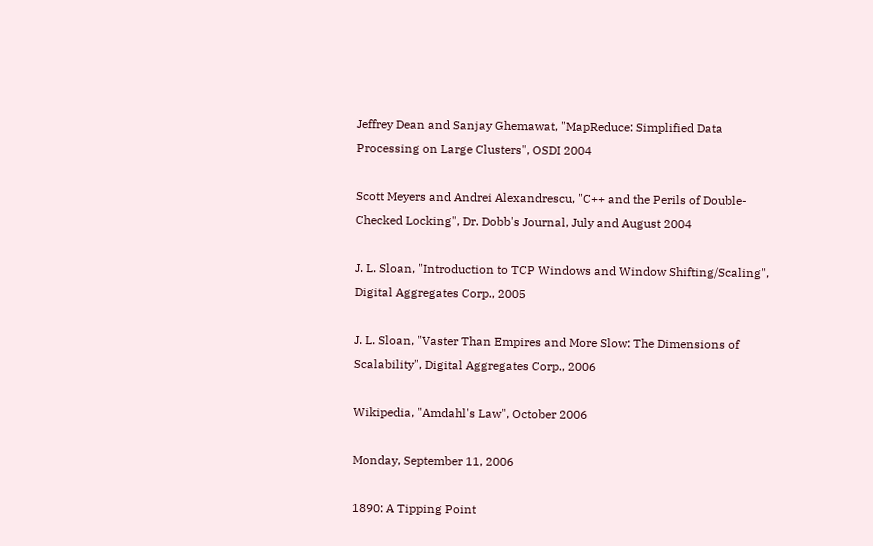Jeffrey Dean and Sanjay Ghemawat, "MapReduce: Simplified Data Processing on Large Clusters", OSDI 2004

Scott Meyers and Andrei Alexandrescu, "C++ and the Perils of Double-Checked Locking", Dr. Dobb's Journal, July and August 2004

J. L. Sloan, "Introduction to TCP Windows and Window Shifting/Scaling", Digital Aggregates Corp., 2005

J. L. Sloan, "Vaster Than Empires and More Slow: The Dimensions of Scalability", Digital Aggregates Corp., 2006

Wikipedia, "Amdahl's Law", October 2006

Monday, September 11, 2006

1890: A Tipping Point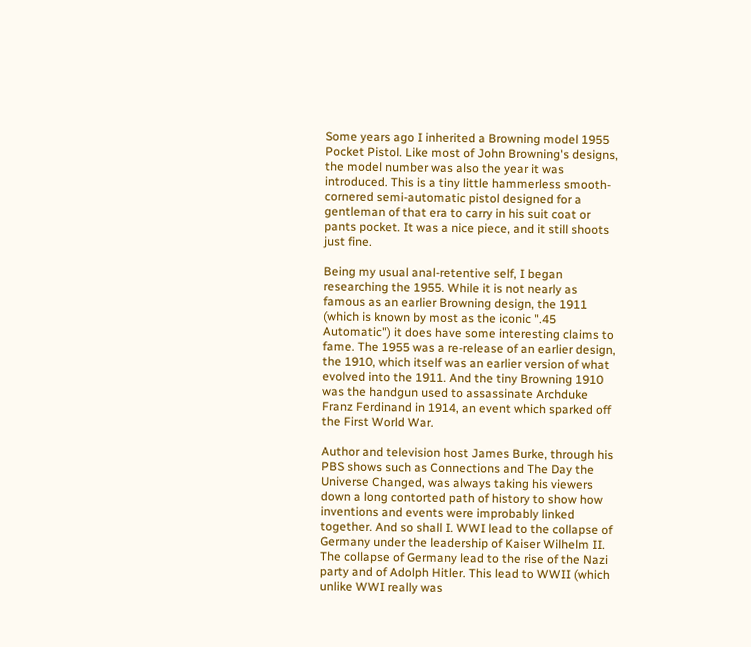Some years ago I inherited a Browning model 1955 Pocket Pistol. Like most of John Browning's designs, the model number was also the year it was introduced. This is a tiny little hammerless smooth-cornered semi-automatic pistol designed for a gentleman of that era to carry in his suit coat or pants pocket. It was a nice piece, and it still shoots just fine.

Being my usual anal-retentive self, I began researching the 1955. While it is not nearly as famous as an earlier Browning design, the 1911 (which is known by most as the iconic ".45 Automatic") it does have some interesting claims to fame. The 1955 was a re-release of an earlier design, the 1910, which itself was an earlier version of what evolved into the 1911. And the tiny Browning 1910 was the handgun used to assassinate Archduke Franz Ferdinand in 1914, an event which sparked off the First World War.

Author and television host James Burke, through his PBS shows such as Connections and The Day the Universe Changed, was always taking his viewers down a long contorted path of history to show how inventions and events were improbably linked together. And so shall I. WWI lead to the collapse of Germany under the leadership of Kaiser Wilhelm II. The collapse of Germany lead to the rise of the Nazi party and of Adolph Hitler. This lead to WWII (which unlike WWI really was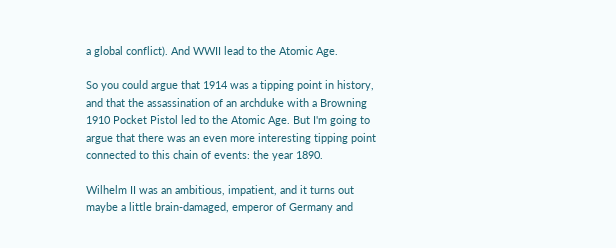a global conflict). And WWII lead to the Atomic Age.

So you could argue that 1914 was a tipping point in history, and that the assassination of an archduke with a Browning 1910 Pocket Pistol led to the Atomic Age. But I'm going to argue that there was an even more interesting tipping point connected to this chain of events: the year 1890.

Wilhelm II was an ambitious, impatient, and it turns out maybe a little brain-damaged, emperor of Germany and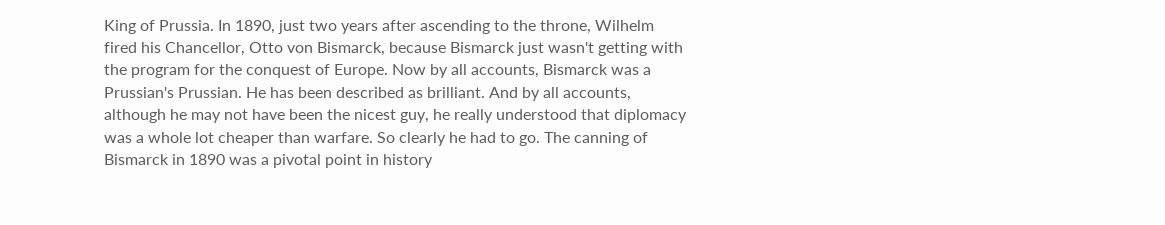King of Prussia. In 1890, just two years after ascending to the throne, Wilhelm fired his Chancellor, Otto von Bismarck, because Bismarck just wasn't getting with the program for the conquest of Europe. Now by all accounts, Bismarck was a Prussian's Prussian. He has been described as brilliant. And by all accounts, although he may not have been the nicest guy, he really understood that diplomacy was a whole lot cheaper than warfare. So clearly he had to go. The canning of Bismarck in 1890 was a pivotal point in history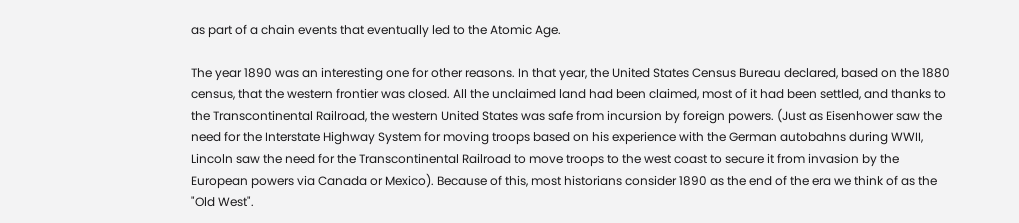as part of a chain events that eventually led to the Atomic Age.

The year 1890 was an interesting one for other reasons. In that year, the United States Census Bureau declared, based on the 1880 census, that the western frontier was closed. All the unclaimed land had been claimed, most of it had been settled, and thanks to the Transcontinental Railroad, the western United States was safe from incursion by foreign powers. (Just as Eisenhower saw the need for the Interstate Highway System for moving troops based on his experience with the German autobahns during WWII, Lincoln saw the need for the Transcontinental Railroad to move troops to the west coast to secure it from invasion by the European powers via Canada or Mexico). Because of this, most historians consider 1890 as the end of the era we think of as the "Old West".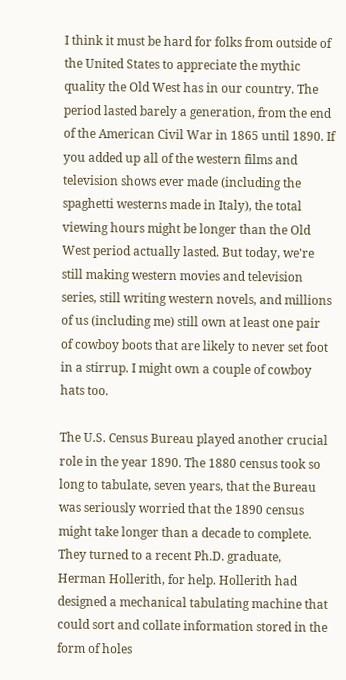I think it must be hard for folks from outside of the United States to appreciate the mythic quality the Old West has in our country. The period lasted barely a generation, from the end of the American Civil War in 1865 until 1890. If you added up all of the western films and television shows ever made (including the spaghetti westerns made in Italy), the total viewing hours might be longer than the Old West period actually lasted. But today, we're still making western movies and television series, still writing western novels, and millions of us (including me) still own at least one pair of cowboy boots that are likely to never set foot in a stirrup. I might own a couple of cowboy hats too.

The U.S. Census Bureau played another crucial role in the year 1890. The 1880 census took so long to tabulate, seven years, that the Bureau was seriously worried that the 1890 census might take longer than a decade to complete. They turned to a recent Ph.D. graduate, Herman Hollerith, for help. Hollerith had designed a mechanical tabulating machine that could sort and collate information stored in the form of holes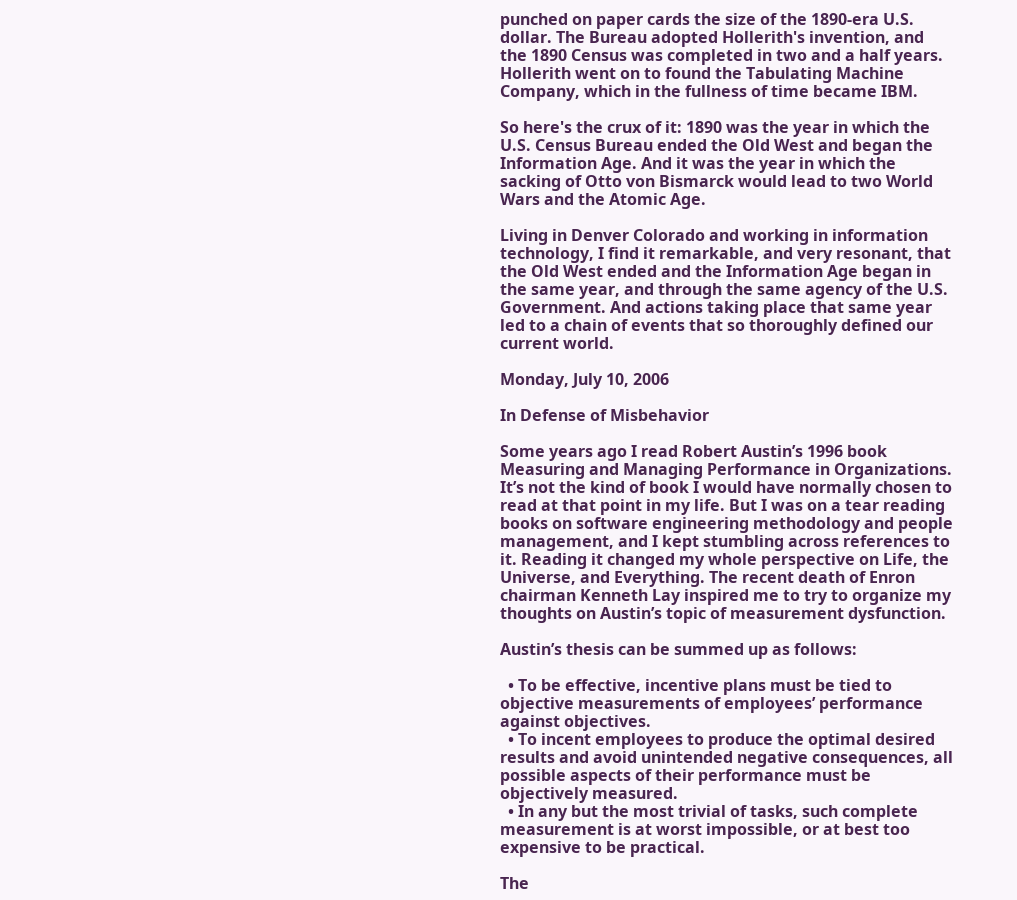punched on paper cards the size of the 1890-era U.S. dollar. The Bureau adopted Hollerith's invention, and the 1890 Census was completed in two and a half years. Hollerith went on to found the Tabulating Machine Company, which in the fullness of time became IBM.

So here's the crux of it: 1890 was the year in which the U.S. Census Bureau ended the Old West and began the Information Age. And it was the year in which the sacking of Otto von Bismarck would lead to two World Wars and the Atomic Age.

Living in Denver Colorado and working in information technology, I find it remarkable, and very resonant, that the Old West ended and the Information Age began in the same year, and through the same agency of the U.S. Government. And actions taking place that same year led to a chain of events that so thoroughly defined our current world.

Monday, July 10, 2006

In Defense of Misbehavior

Some years ago I read Robert Austin’s 1996 book Measuring and Managing Performance in Organizations. It’s not the kind of book I would have normally chosen to read at that point in my life. But I was on a tear reading books on software engineering methodology and people management, and I kept stumbling across references to it. Reading it changed my whole perspective on Life, the Universe, and Everything. The recent death of Enron chairman Kenneth Lay inspired me to try to organize my thoughts on Austin’s topic of measurement dysfunction.

Austin’s thesis can be summed up as follows:

  • To be effective, incentive plans must be tied to objective measurements of employees’ performance against objectives.
  • To incent employees to produce the optimal desired results and avoid unintended negative consequences, all possible aspects of their performance must be objectively measured.
  • In any but the most trivial of tasks, such complete measurement is at worst impossible, or at best too expensive to be practical.

The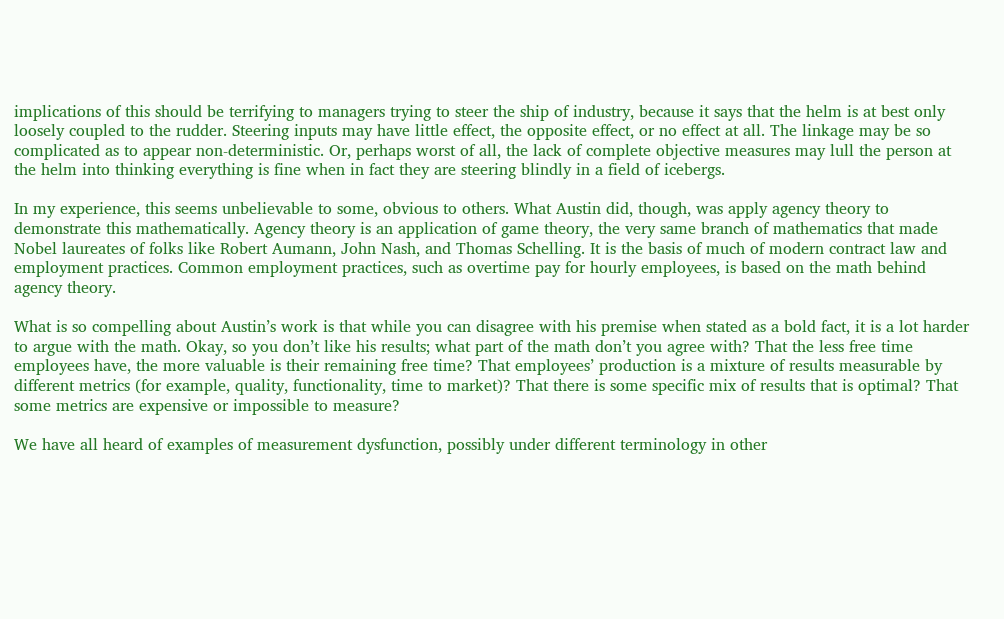implications of this should be terrifying to managers trying to steer the ship of industry, because it says that the helm is at best only loosely coupled to the rudder. Steering inputs may have little effect, the opposite effect, or no effect at all. The linkage may be so complicated as to appear non-deterministic. Or, perhaps worst of all, the lack of complete objective measures may lull the person at the helm into thinking everything is fine when in fact they are steering blindly in a field of icebergs.

In my experience, this seems unbelievable to some, obvious to others. What Austin did, though, was apply agency theory to demonstrate this mathematically. Agency theory is an application of game theory, the very same branch of mathematics that made Nobel laureates of folks like Robert Aumann, John Nash, and Thomas Schelling. It is the basis of much of modern contract law and employment practices. Common employment practices, such as overtime pay for hourly employees, is based on the math behind agency theory.

What is so compelling about Austin’s work is that while you can disagree with his premise when stated as a bold fact, it is a lot harder to argue with the math. Okay, so you don’t like his results; what part of the math don’t you agree with? That the less free time employees have, the more valuable is their remaining free time? That employees’ production is a mixture of results measurable by different metrics (for example, quality, functionality, time to market)? That there is some specific mix of results that is optimal? That some metrics are expensive or impossible to measure?

We have all heard of examples of measurement dysfunction, possibly under different terminology in other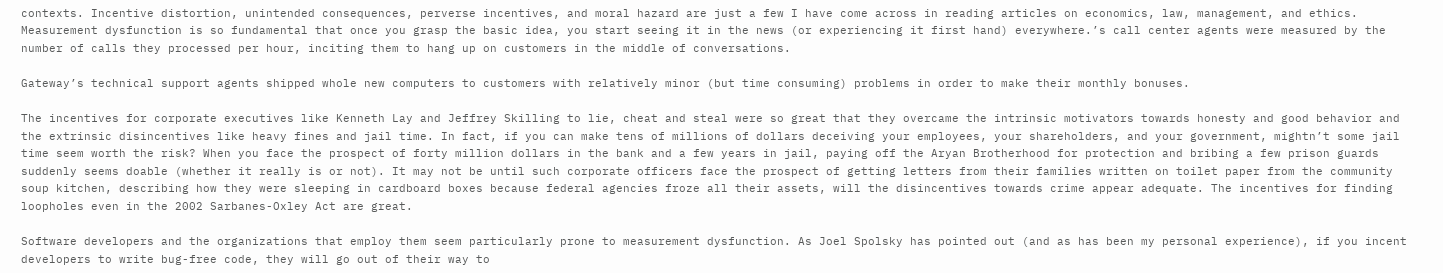contexts. Incentive distortion, unintended consequences, perverse incentives, and moral hazard are just a few I have come across in reading articles on economics, law, management, and ethics. Measurement dysfunction is so fundamental that once you grasp the basic idea, you start seeing it in the news (or experiencing it first hand) everywhere.’s call center agents were measured by the number of calls they processed per hour, inciting them to hang up on customers in the middle of conversations.

Gateway’s technical support agents shipped whole new computers to customers with relatively minor (but time consuming) problems in order to make their monthly bonuses.

The incentives for corporate executives like Kenneth Lay and Jeffrey Skilling to lie, cheat and steal were so great that they overcame the intrinsic motivators towards honesty and good behavior and the extrinsic disincentives like heavy fines and jail time. In fact, if you can make tens of millions of dollars deceiving your employees, your shareholders, and your government, mightn’t some jail time seem worth the risk? When you face the prospect of forty million dollars in the bank and a few years in jail, paying off the Aryan Brotherhood for protection and bribing a few prison guards suddenly seems doable (whether it really is or not). It may not be until such corporate officers face the prospect of getting letters from their families written on toilet paper from the community soup kitchen, describing how they were sleeping in cardboard boxes because federal agencies froze all their assets, will the disincentives towards crime appear adequate. The incentives for finding loopholes even in the 2002 Sarbanes-Oxley Act are great.

Software developers and the organizations that employ them seem particularly prone to measurement dysfunction. As Joel Spolsky has pointed out (and as has been my personal experience), if you incent developers to write bug-free code, they will go out of their way to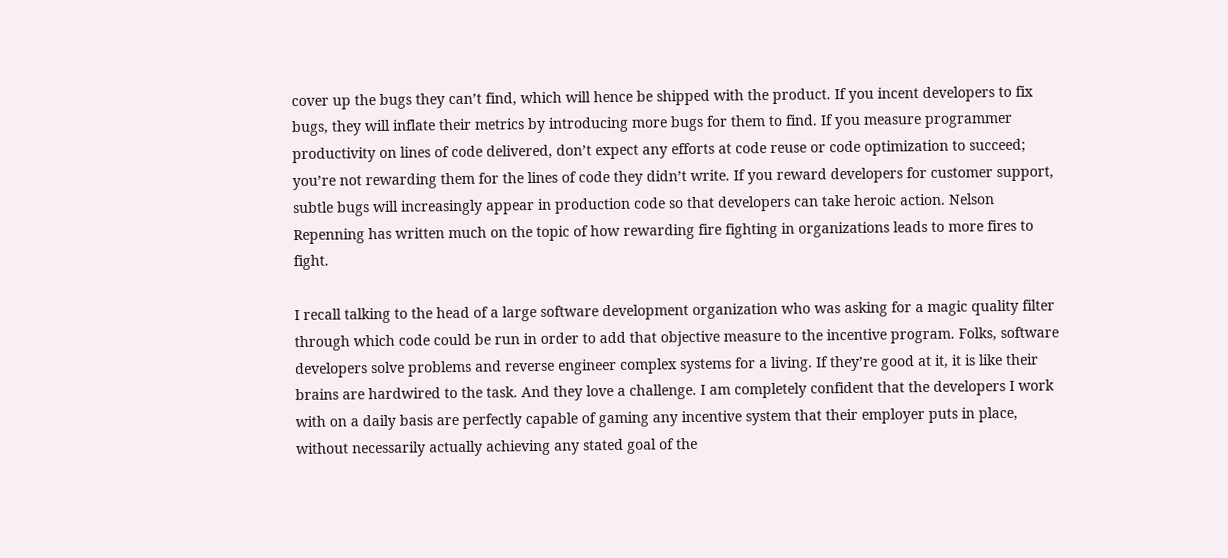cover up the bugs they can’t find, which will hence be shipped with the product. If you incent developers to fix bugs, they will inflate their metrics by introducing more bugs for them to find. If you measure programmer productivity on lines of code delivered, don’t expect any efforts at code reuse or code optimization to succeed; you’re not rewarding them for the lines of code they didn’t write. If you reward developers for customer support, subtle bugs will increasingly appear in production code so that developers can take heroic action. Nelson Repenning has written much on the topic of how rewarding fire fighting in organizations leads to more fires to fight.

I recall talking to the head of a large software development organization who was asking for a magic quality filter through which code could be run in order to add that objective measure to the incentive program. Folks, software developers solve problems and reverse engineer complex systems for a living. If they’re good at it, it is like their brains are hardwired to the task. And they love a challenge. I am completely confident that the developers I work with on a daily basis are perfectly capable of gaming any incentive system that their employer puts in place, without necessarily actually achieving any stated goal of the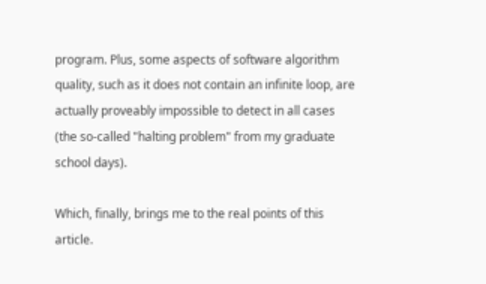program. Plus, some aspects of software algorithm quality, such as it does not contain an infinite loop, are actually proveably impossible to detect in all cases (the so-called "halting problem" from my graduate school days).

Which, finally, brings me to the real points of this article.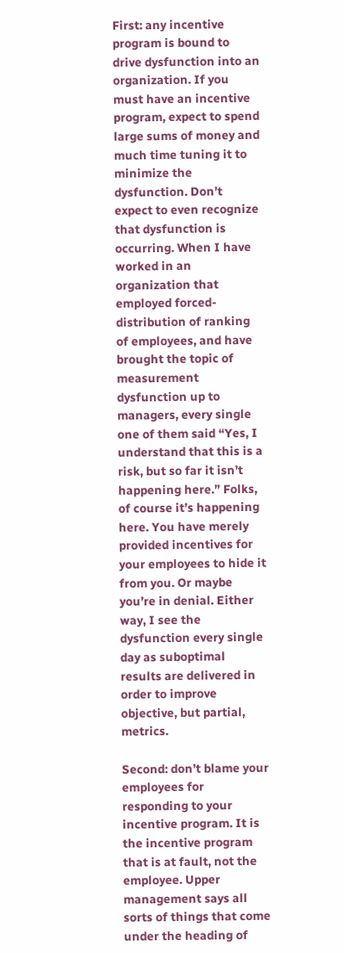First: any incentive program is bound to drive dysfunction into an organization. If you must have an incentive program, expect to spend large sums of money and much time tuning it to minimize the dysfunction. Don’t expect to even recognize that dysfunction is occurring. When I have worked in an organization that employed forced-distribution of ranking of employees, and have brought the topic of measurement dysfunction up to managers, every single one of them said “Yes, I understand that this is a risk, but so far it isn’t happening here.” Folks, of course it’s happening here. You have merely provided incentives for your employees to hide it from you. Or maybe you’re in denial. Either way, I see the dysfunction every single day as suboptimal results are delivered in order to improve objective, but partial, metrics.

Second: don’t blame your employees for responding to your incentive program. It is the incentive program that is at fault, not the employee. Upper management says all sorts of things that come under the heading of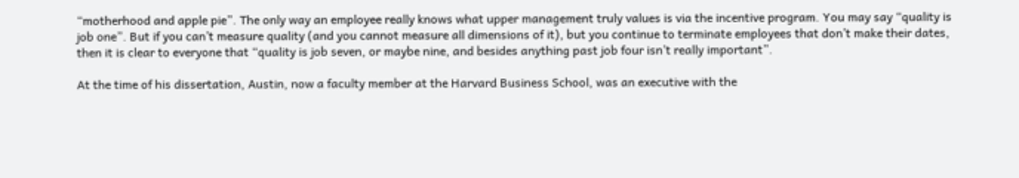“motherhood and apple pie”. The only way an employee really knows what upper management truly values is via the incentive program. You may say “quality is job one”. But if you can’t measure quality (and you cannot measure all dimensions of it), but you continue to terminate employees that don’t make their dates, then it is clear to everyone that “quality is job seven, or maybe nine, and besides anything past job four isn’t really important”.

At the time of his dissertation, Austin, now a faculty member at the Harvard Business School, was an executive with the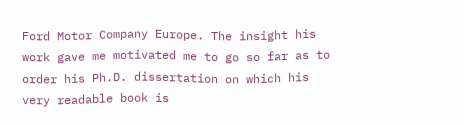Ford Motor Company Europe. The insight his work gave me motivated me to go so far as to order his Ph.D. dissertation on which his very readable book is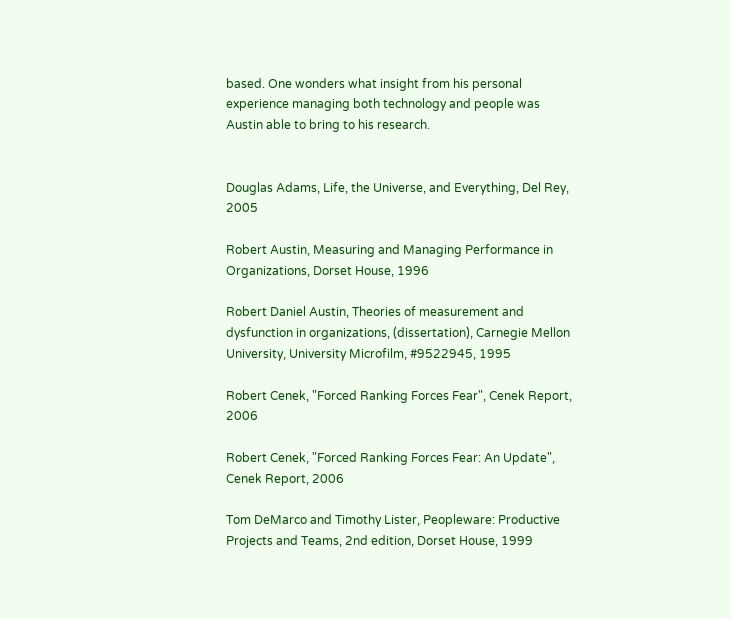based. One wonders what insight from his personal experience managing both technology and people was Austin able to bring to his research.


Douglas Adams, Life, the Universe, and Everything, Del Rey, 2005

Robert Austin, Measuring and Managing Performance in Organizations, Dorset House, 1996

Robert Daniel Austin, Theories of measurement and dysfunction in organizations, (dissertation), Carnegie Mellon University, University Microfilm, #9522945, 1995

Robert Cenek, "Forced Ranking Forces Fear", Cenek Report, 2006

Robert Cenek, "Forced Ranking Forces Fear: An Update", Cenek Report, 2006

Tom DeMarco and Timothy Lister, Peopleware: Productive Projects and Teams, 2nd edition, Dorset House, 1999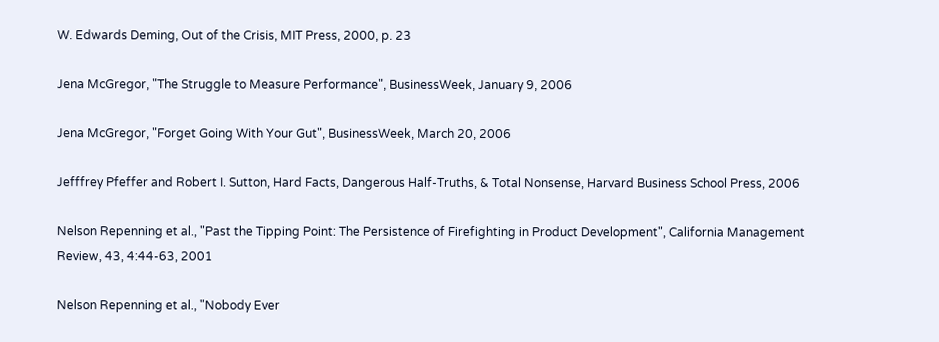W. Edwards Deming, Out of the Crisis, MIT Press, 2000, p. 23

Jena McGregor, "The Struggle to Measure Performance", BusinessWeek, January 9, 2006

Jena McGregor, "Forget Going With Your Gut", BusinessWeek, March 20, 2006

Jefffrey Pfeffer and Robert I. Sutton, Hard Facts, Dangerous Half-Truths, & Total Nonsense, Harvard Business School Press, 2006

Nelson Repenning et al., "Past the Tipping Point: The Persistence of Firefighting in Product Development", California Management Review, 43, 4:44-63, 2001

Nelson Repenning et al., "Nobody Ever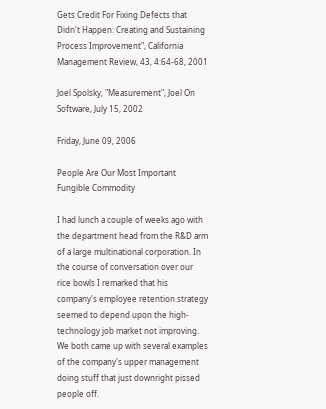Gets Credit For Fixing Defects that Didn't Happen: Creating and Sustaining Process Improvement", California Management Review, 43, 4:64-68, 2001

Joel Spolsky, "Measurement", Joel On Software, July 15, 2002

Friday, June 09, 2006

People Are Our Most Important Fungible Commodity

I had lunch a couple of weeks ago with the department head from the R&D arm of a large multinational corporation. In the course of conversation over our rice bowls I remarked that his company's employee retention strategy seemed to depend upon the high-technology job market not improving. We both came up with several examples of the company's upper management doing stuff that just downright pissed people off.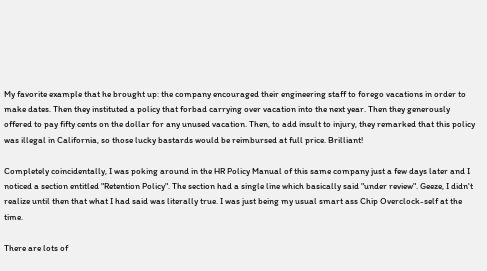My favorite example that he brought up: the company encouraged their engineering staff to forego vacations in order to make dates. Then they instituted a policy that forbad carrying over vacation into the next year. Then they generously offered to pay fifty cents on the dollar for any unused vacation. Then, to add insult to injury, they remarked that this policy was illegal in California, so those lucky bastards would be reimbursed at full price. Brilliant!

Completely coincidentally, I was poking around in the HR Policy Manual of this same company just a few days later and I noticed a section entitled "Retention Policy". The section had a single line which basically said "under review". Geeze, I didn't realize until then that what I had said was literally true. I was just being my usual smart ass Chip Overclock-self at the time.

There are lots of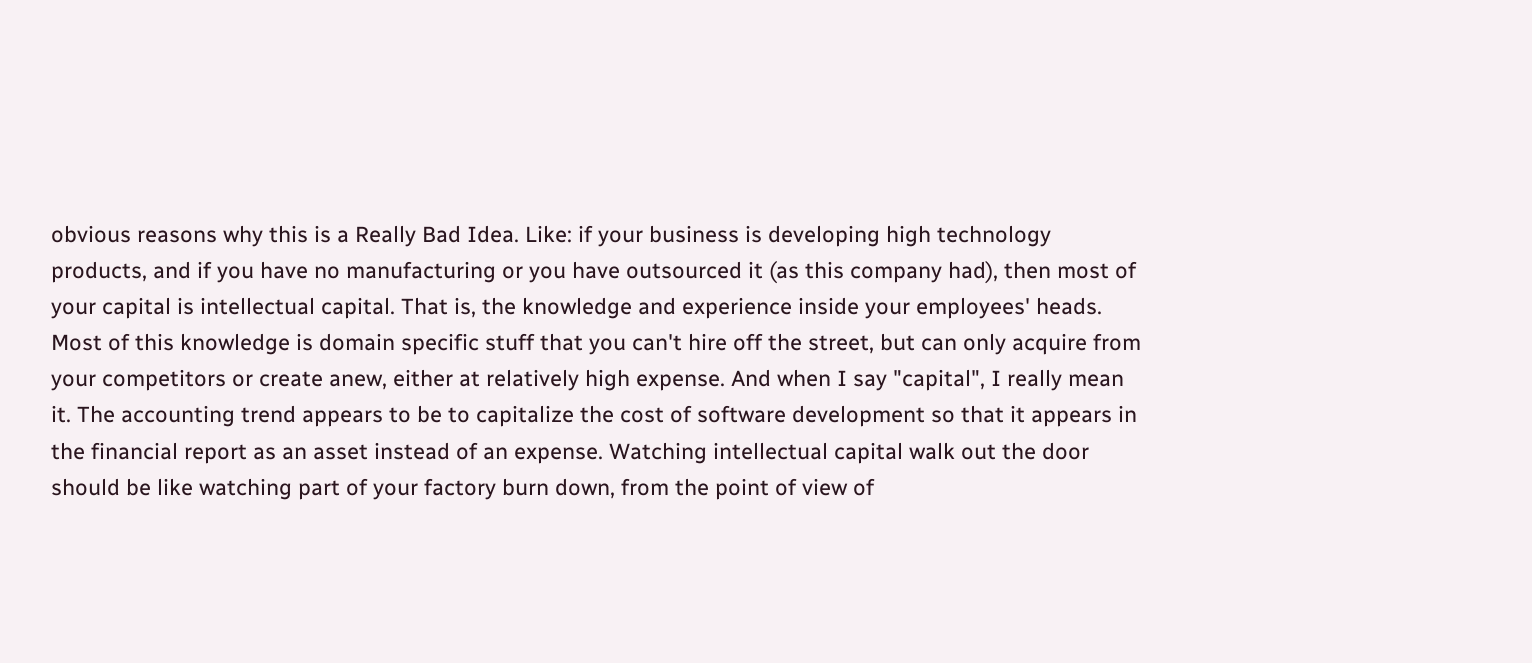obvious reasons why this is a Really Bad Idea. Like: if your business is developing high technology products, and if you have no manufacturing or you have outsourced it (as this company had), then most of your capital is intellectual capital. That is, the knowledge and experience inside your employees' heads. Most of this knowledge is domain specific stuff that you can't hire off the street, but can only acquire from your competitors or create anew, either at relatively high expense. And when I say "capital", I really mean it. The accounting trend appears to be to capitalize the cost of software development so that it appears in the financial report as an asset instead of an expense. Watching intellectual capital walk out the door should be like watching part of your factory burn down, from the point of view of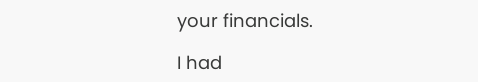your financials.

I had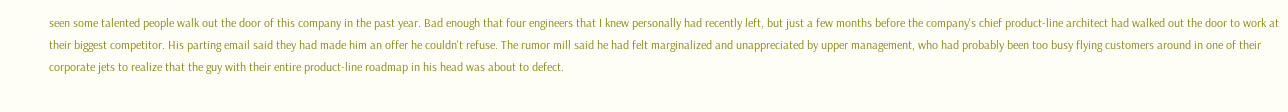seen some talented people walk out the door of this company in the past year. Bad enough that four engineers that I knew personally had recently left, but just a few months before the company's chief product-line architect had walked out the door to work at their biggest competitor. His parting email said they had made him an offer he couldn't refuse. The rumor mill said he had felt marginalized and unappreciated by upper management, who had probably been too busy flying customers around in one of their corporate jets to realize that the guy with their entire product-line roadmap in his head was about to defect.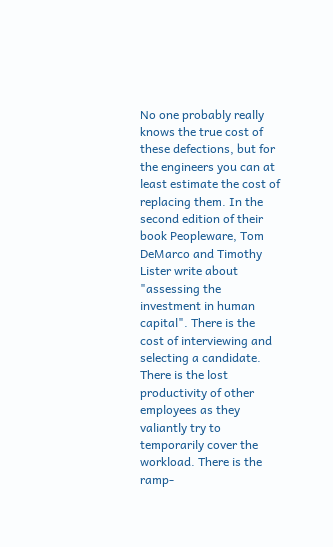No one probably really knows the true cost of these defections, but for the engineers you can at least estimate the cost of replacing them. In the second edition of their book Peopleware, Tom DeMarco and Timothy Lister write about "assessing the investment in human capital". There is the cost of interviewing and selecting a candidate. There is the lost productivity of other employees as they valiantly try to temporarily cover the workload. There is the ramp-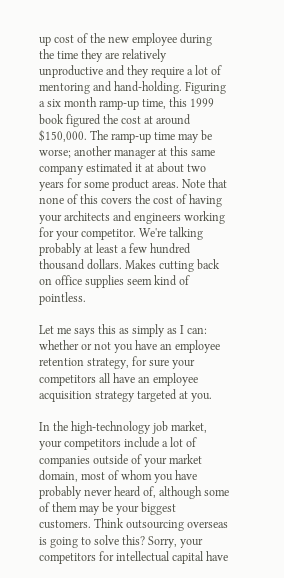up cost of the new employee during the time they are relatively unproductive and they require a lot of mentoring and hand-holding. Figuring a six month ramp-up time, this 1999 book figured the cost at around $150,000. The ramp-up time may be worse; another manager at this same company estimated it at about two years for some product areas. Note that none of this covers the cost of having your architects and engineers working for your competitor. We're talking probably at least a few hundred thousand dollars. Makes cutting back on office supplies seem kind of pointless.

Let me says this as simply as I can: whether or not you have an employee retention strategy, for sure your competitors all have an employee acquisition strategy targeted at you.

In the high-technology job market, your competitors include a lot of companies outside of your market domain, most of whom you have probably never heard of, although some of them may be your biggest customers. Think outsourcing overseas is going to solve this? Sorry, your competitors for intellectual capital have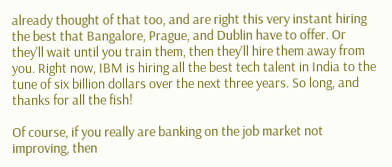already thought of that too, and are right this very instant hiring the best that Bangalore, Prague, and Dublin have to offer. Or they'll wait until you train them, then they'll hire them away from you. Right now, IBM is hiring all the best tech talent in India to the tune of six billion dollars over the next three years. So long, and thanks for all the fish!

Of course, if you really are banking on the job market not improving, then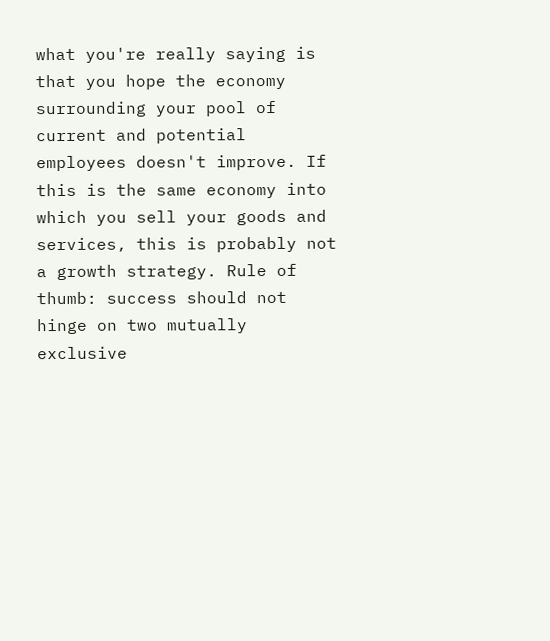what you're really saying is that you hope the economy surrounding your pool of current and potential employees doesn't improve. If this is the same economy into which you sell your goods and services, this is probably not a growth strategy. Rule of thumb: success should not hinge on two mutually exclusive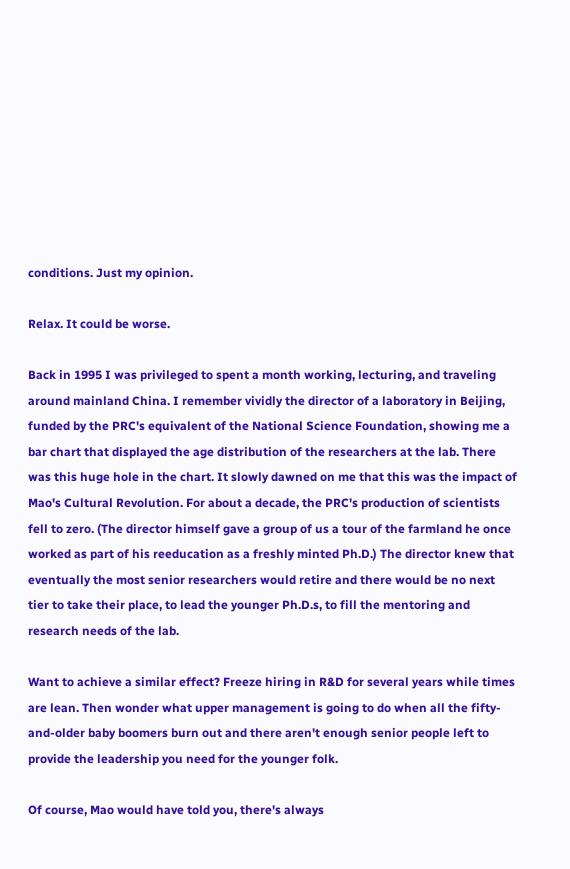conditions. Just my opinion.

Relax. It could be worse.

Back in 1995 I was privileged to spent a month working, lecturing, and traveling around mainland China. I remember vividly the director of a laboratory in Beijing, funded by the PRC's equivalent of the National Science Foundation, showing me a bar chart that displayed the age distribution of the researchers at the lab. There was this huge hole in the chart. It slowly dawned on me that this was the impact of Mao's Cultural Revolution. For about a decade, the PRC's production of scientists fell to zero. (The director himself gave a group of us a tour of the farmland he once worked as part of his reeducation as a freshly minted Ph.D.) The director knew that eventually the most senior researchers would retire and there would be no next tier to take their place, to lead the younger Ph.D.s, to fill the mentoring and research needs of the lab.

Want to achieve a similar effect? Freeze hiring in R&D for several years while times are lean. Then wonder what upper management is going to do when all the fifty-and-older baby boomers burn out and there aren't enough senior people left to provide the leadership you need for the younger folk.

Of course, Mao would have told you, there's always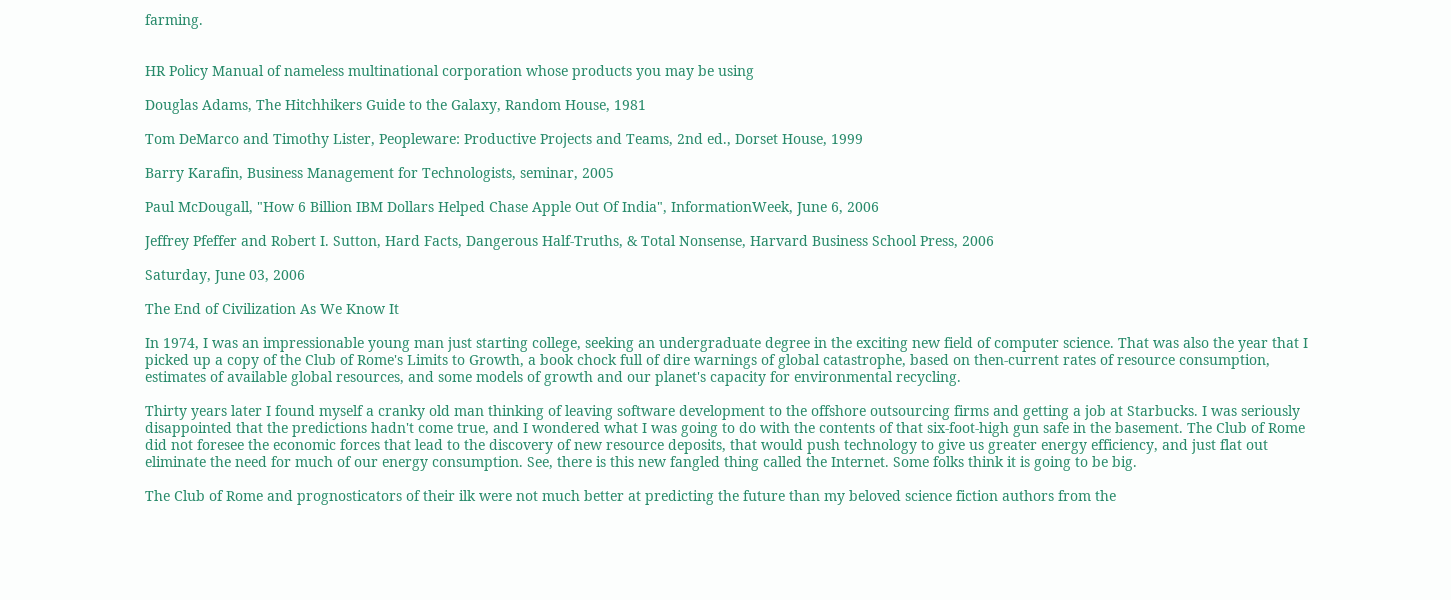farming.


HR Policy Manual of nameless multinational corporation whose products you may be using

Douglas Adams, The Hitchhikers Guide to the Galaxy, Random House, 1981

Tom DeMarco and Timothy Lister, Peopleware: Productive Projects and Teams, 2nd ed., Dorset House, 1999

Barry Karafin, Business Management for Technologists, seminar, 2005

Paul McDougall, "How 6 Billion IBM Dollars Helped Chase Apple Out Of India", InformationWeek, June 6, 2006

Jeffrey Pfeffer and Robert I. Sutton, Hard Facts, Dangerous Half-Truths, & Total Nonsense, Harvard Business School Press, 2006

Saturday, June 03, 2006

The End of Civilization As We Know It

In 1974, I was an impressionable young man just starting college, seeking an undergraduate degree in the exciting new field of computer science. That was also the year that I picked up a copy of the Club of Rome's Limits to Growth, a book chock full of dire warnings of global catastrophe, based on then-current rates of resource consumption, estimates of available global resources, and some models of growth and our planet's capacity for environmental recycling.

Thirty years later I found myself a cranky old man thinking of leaving software development to the offshore outsourcing firms and getting a job at Starbucks. I was seriously disappointed that the predictions hadn't come true, and I wondered what I was going to do with the contents of that six-foot-high gun safe in the basement. The Club of Rome did not foresee the economic forces that lead to the discovery of new resource deposits, that would push technology to give us greater energy efficiency, and just flat out eliminate the need for much of our energy consumption. See, there is this new fangled thing called the Internet. Some folks think it is going to be big.

The Club of Rome and prognosticators of their ilk were not much better at predicting the future than my beloved science fiction authors from the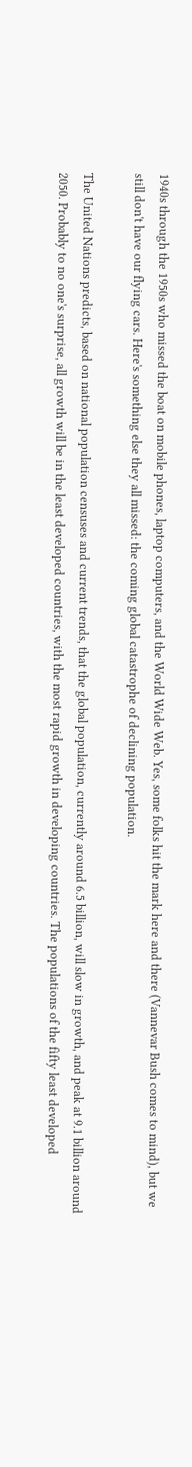1940s through the 1950s who missed the boat on mobile phones, laptop computers, and the World Wide Web. Yes, some folks hit the mark here and there (Vannevar Bush comes to mind), but we still don't have our flying cars. Here's something else they all missed: the coming global catastrophe of declining population.

The United Nations predicts, based on national population censuses and current trends, that the global population, currently around 6.5 billion, will slow in growth, and peak at 9.1 billion around 2050. Probably to no one's surprise, all growth will be in the least developed countries, with the most rapid growth in developing countries. The populations of the fifty least developed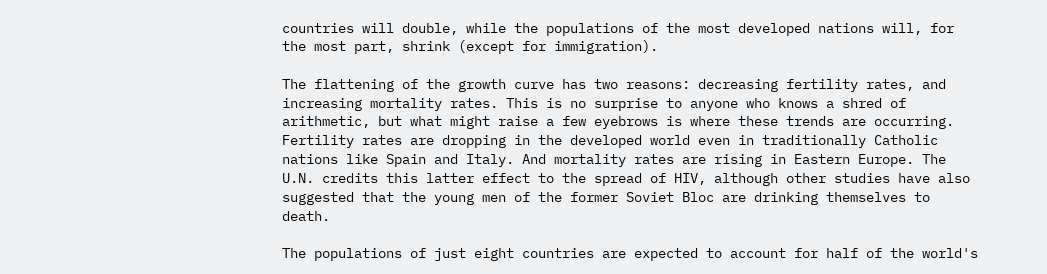countries will double, while the populations of the most developed nations will, for the most part, shrink (except for immigration).

The flattening of the growth curve has two reasons: decreasing fertility rates, and increasing mortality rates. This is no surprise to anyone who knows a shred of arithmetic, but what might raise a few eyebrows is where these trends are occurring. Fertility rates are dropping in the developed world even in traditionally Catholic nations like Spain and Italy. And mortality rates are rising in Eastern Europe. The U.N. credits this latter effect to the spread of HIV, although other studies have also suggested that the young men of the former Soviet Bloc are drinking themselves to death.

The populations of just eight countries are expected to account for half of the world's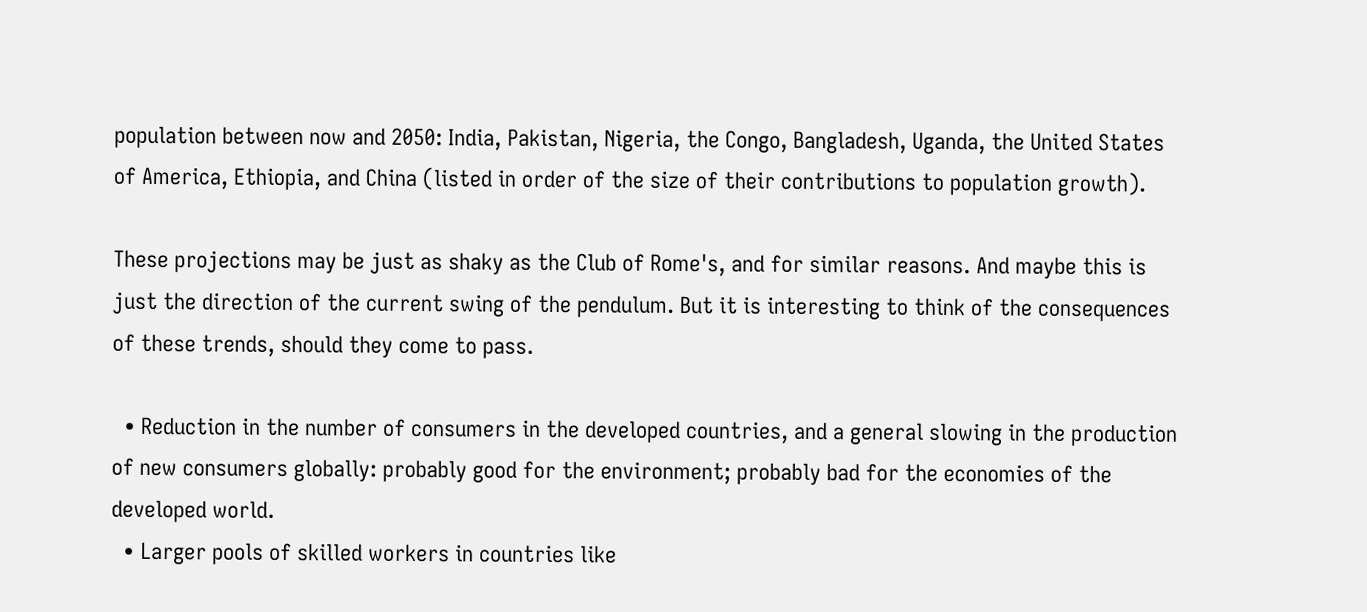population between now and 2050: India, Pakistan, Nigeria, the Congo, Bangladesh, Uganda, the United States of America, Ethiopia, and China (listed in order of the size of their contributions to population growth).

These projections may be just as shaky as the Club of Rome's, and for similar reasons. And maybe this is just the direction of the current swing of the pendulum. But it is interesting to think of the consequences of these trends, should they come to pass.

  • Reduction in the number of consumers in the developed countries, and a general slowing in the production of new consumers globally: probably good for the environment; probably bad for the economies of the developed world.
  • Larger pools of skilled workers in countries like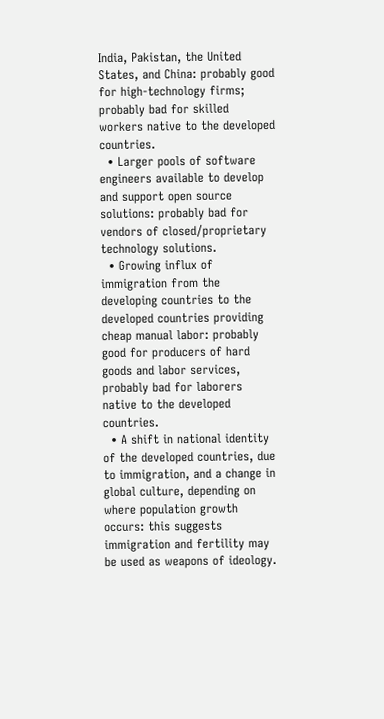India, Pakistan, the United States, and China: probably good for high-technology firms; probably bad for skilled workers native to the developed countries.
  • Larger pools of software engineers available to develop and support open source solutions: probably bad for vendors of closed/proprietary technology solutions.
  • Growing influx of immigration from the developing countries to the developed countries providing cheap manual labor: probably good for producers of hard goods and labor services, probably bad for laborers native to the developed countries.
  • A shift in national identity of the developed countries, due to immigration, and a change in global culture, depending on where population growth occurs: this suggests immigration and fertility may be used as weapons of ideology.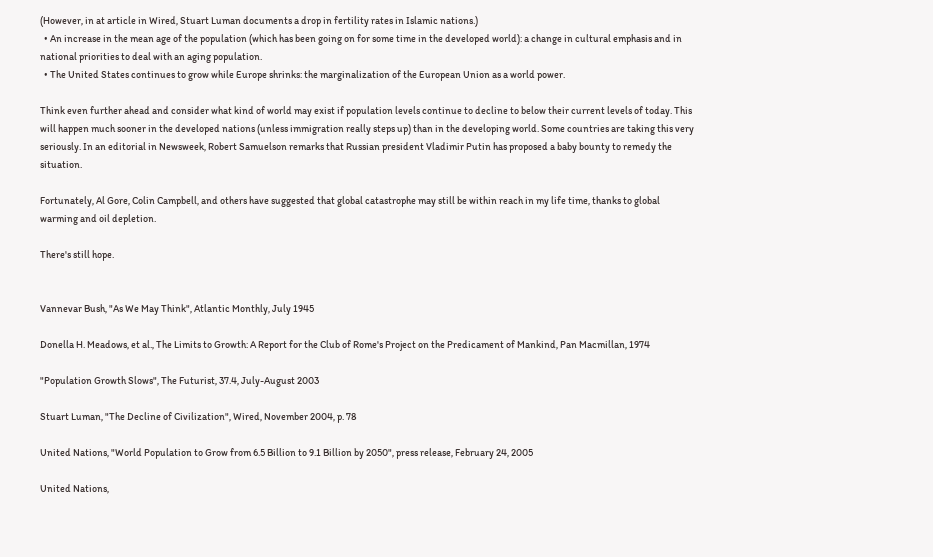(However, in at article in Wired, Stuart Luman documents a drop in fertility rates in Islamic nations.)
  • An increase in the mean age of the population (which has been going on for some time in the developed world): a change in cultural emphasis and in national priorities to deal with an aging population.
  • The United States continues to grow while Europe shrinks: the marginalization of the European Union as a world power.

Think even further ahead and consider what kind of world may exist if population levels continue to decline to below their current levels of today. This will happen much sooner in the developed nations (unless immigration really steps up) than in the developing world. Some countries are taking this very seriously. In an editorial in Newsweek, Robert Samuelson remarks that Russian president Vladimir Putin has proposed a baby bounty to remedy the situation.

Fortunately, Al Gore, Colin Campbell, and others have suggested that global catastrophe may still be within reach in my life time, thanks to global warming and oil depletion.

There's still hope.


Vannevar Bush, "As We May Think", Atlantic Monthly, July 1945

Donella H. Meadows, et al., The Limits to Growth: A Report for the Club of Rome's Project on the Predicament of Mankind, Pan Macmillan, 1974

"Population Growth Slows", The Futurist, 37.4, July-August 2003

Stuart Luman, "The Decline of Civilization", Wired, November 2004, p. 78

United Nations, "World Population to Grow from 6.5 Billion to 9.1 Billion by 2050", press release, February 24, 2005

United Nations,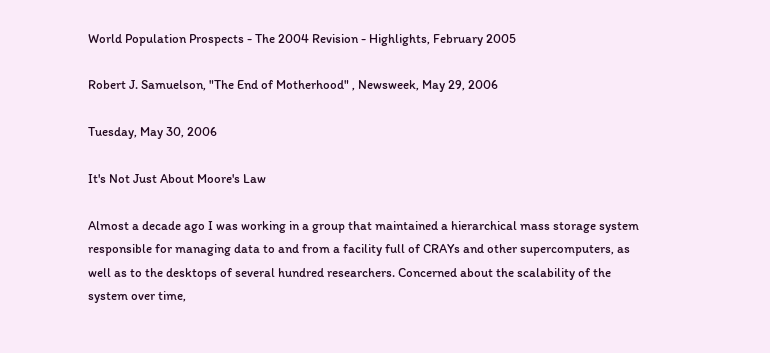World Population Prospects - The 2004 Revision - Highlights, February 2005

Robert J. Samuelson, "The End of Motherhood" , Newsweek, May 29, 2006

Tuesday, May 30, 2006

It's Not Just About Moore's Law

Almost a decade ago I was working in a group that maintained a hierarchical mass storage system responsible for managing data to and from a facility full of CRAYs and other supercomputers, as well as to the desktops of several hundred researchers. Concerned about the scalability of the system over time,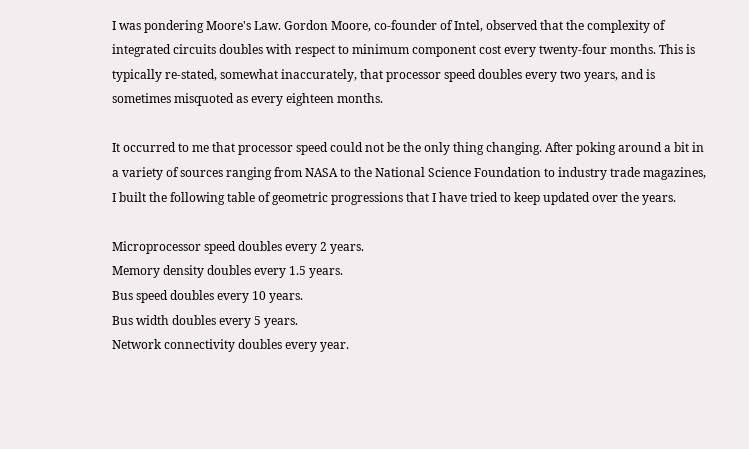I was pondering Moore's Law. Gordon Moore, co-founder of Intel, observed that the complexity of integrated circuits doubles with respect to minimum component cost every twenty-four months. This is typically re-stated, somewhat inaccurately, that processor speed doubles every two years, and is sometimes misquoted as every eighteen months.

It occurred to me that processor speed could not be the only thing changing. After poking around a bit in a variety of sources ranging from NASA to the National Science Foundation to industry trade magazines, I built the following table of geometric progressions that I have tried to keep updated over the years.

Microprocessor speed doubles every 2 years.
Memory density doubles every 1.5 years.
Bus speed doubles every 10 years.
Bus width doubles every 5 years.
Network connectivity doubles every year.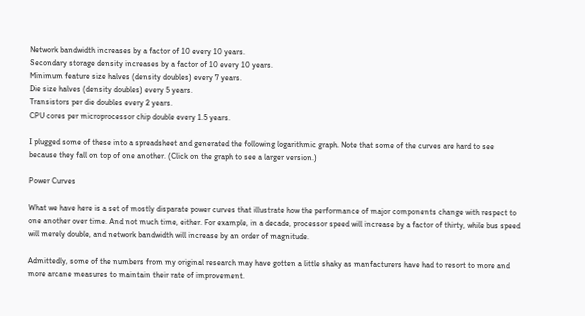Network bandwidth increases by a factor of 10 every 10 years.
Secondary storage density increases by a factor of 10 every 10 years.
Minimum feature size halves (density doubles) every 7 years.
Die size halves (density doubles) every 5 years.
Transistors per die doubles every 2 years.
CPU cores per microprocessor chip double every 1.5 years.

I plugged some of these into a spreadsheet and generated the following logarithmic graph. Note that some of the curves are hard to see because they fall on top of one another. (Click on the graph to see a larger version.)

Power Curves

What we have here is a set of mostly disparate power curves that illustrate how the performance of major components change with respect to one another over time. And not much time, either. For example, in a decade, processor speed will increase by a factor of thirty, while bus speed will merely double, and network bandwidth will increase by an order of magnitude.

Admittedly, some of the numbers from my original research may have gotten a little shaky as manfacturers have had to resort to more and more arcane measures to maintain their rate of improvement.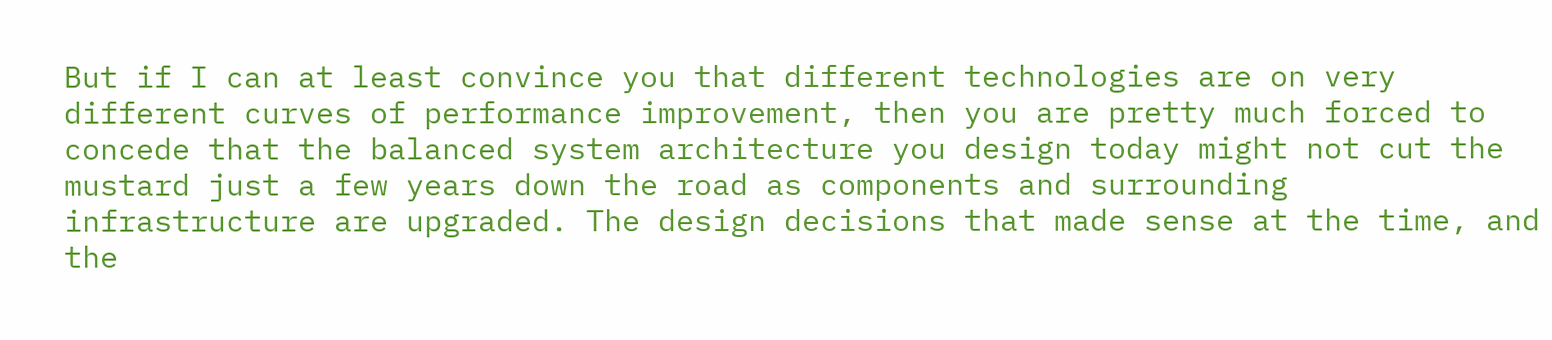But if I can at least convince you that different technologies are on very different curves of performance improvement, then you are pretty much forced to concede that the balanced system architecture you design today might not cut the mustard just a few years down the road as components and surrounding infrastructure are upgraded. The design decisions that made sense at the time, and the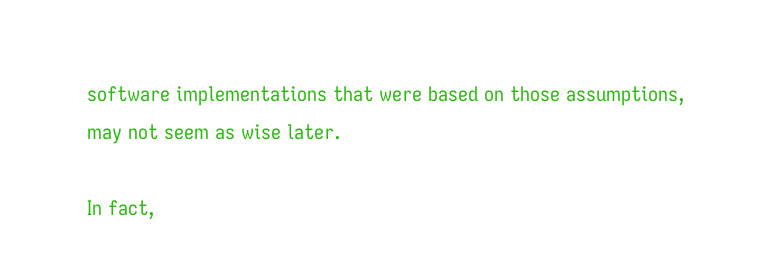software implementations that were based on those assumptions, may not seem as wise later.

In fact,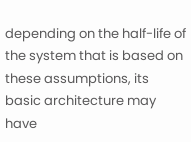depending on the half-life of the system that is based on these assumptions, its basic architecture may have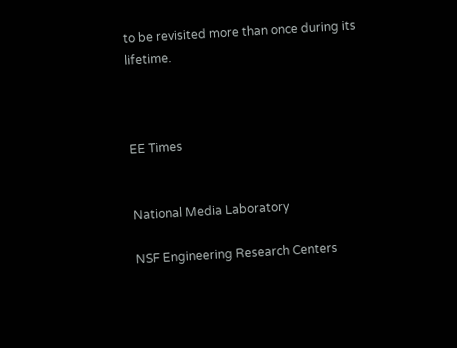to be revisited more than once during its lifetime.



EE Times


National Media Laboratory

NSF Engineering Research Centers